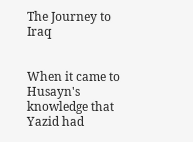The Journey to Iraq


When it came to Husayn's knowledge that Yazid had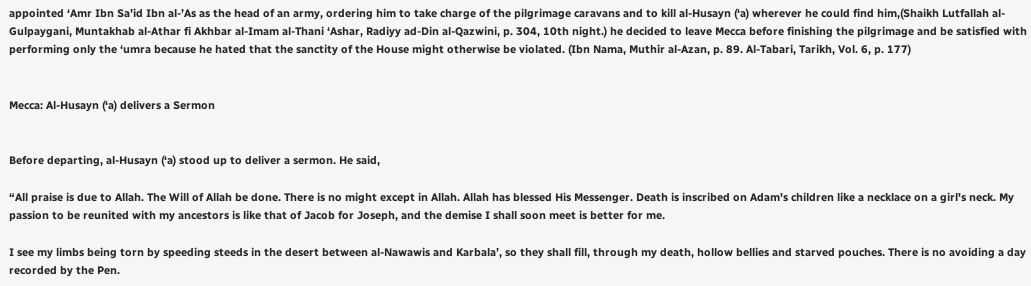appointed ‘Amr Ibn Sa’id Ibn al-’As as the head of an army, ordering him to take charge of the pilgrimage caravans and to kill al-Husayn (‘a) wherever he could find him,(Shaikh Lutfallah al-Gulpaygani, Muntakhab al-Athar fi Akhbar al-Imam al-Thani ‘Ashar, Radiyy ad-Din al-Qazwini, p. 304, 10th night.) he decided to leave Mecca before finishing the pilgrimage and be satisfied with performing only the ‘umra because he hated that the sanctity of the House might otherwise be violated. (Ibn Nama, Muthir al-Azan, p. 89. Al-Tabari, Tarikh, Vol. 6, p. 177)


Mecca: Al-Husayn (‘a) delivers a Sermon


Before departing, al-Husayn (‘a) stood up to deliver a sermon. He said,

“All praise is due to Allah. The Will of Allah be done. There is no might except in Allah. Allah has blessed His Messenger. Death is inscribed on Adam's children like a necklace on a girl's neck. My passion to be reunited with my ancestors is like that of Jacob for Joseph, and the demise I shall soon meet is better for me.

I see my limbs being torn by speeding steeds in the desert between al-Nawawis and Karbala’, so they shall fill, through my death, hollow bellies and starved pouches. There is no avoiding a day recorded by the Pen.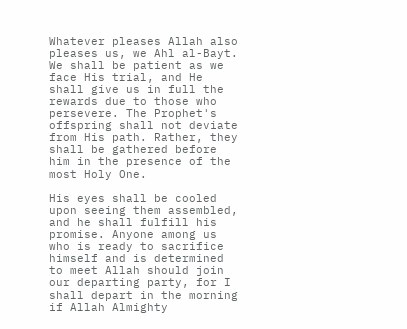Whatever pleases Allah also pleases us, we Ahl al-Bayt. We shall be patient as we face His trial, and He shall give us in full the rewards due to those who persevere. The Prophet's offspring shall not deviate from His path. Rather, they shall be gathered before him in the presence of the most Holy One.

His eyes shall be cooled upon seeing them assembled, and he shall fulfill his promise. Anyone among us who is ready to sacrifice himself and is determined to meet Allah should join our departing party, for I shall depart in the morning if Allah Almighty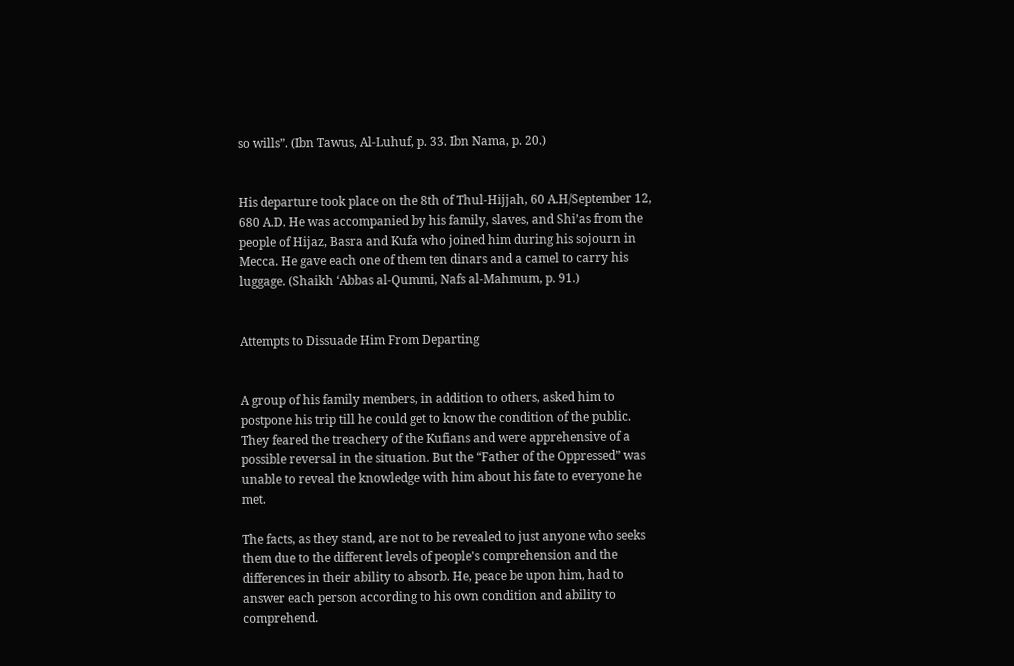so wills”. (Ibn Tawus, Al-Luhuf, p. 33. Ibn Nama, p. 20.)


His departure took place on the 8th of Thul-Hijjah, 60 A.H/September 12, 680 A.D. He was accompanied by his family, slaves, and Shi’as from the people of Hijaz, Basra and Kufa who joined him during his sojourn in Mecca. He gave each one of them ten dinars and a camel to carry his luggage. (Shaikh ‘Abbas al-Qummi, Nafs al-Mahmum, p. 91.)


Attempts to Dissuade Him From Departing


A group of his family members, in addition to others, asked him to postpone his trip till he could get to know the condition of the public. They feared the treachery of the Kufians and were apprehensive of a possible reversal in the situation. But the “Father of the Oppressed” was unable to reveal the knowledge with him about his fate to everyone he met.

The facts, as they stand, are not to be revealed to just anyone who seeks them due to the different levels of people's comprehension and the differences in their ability to absorb. He, peace be upon him, had to answer each person according to his own condition and ability to comprehend.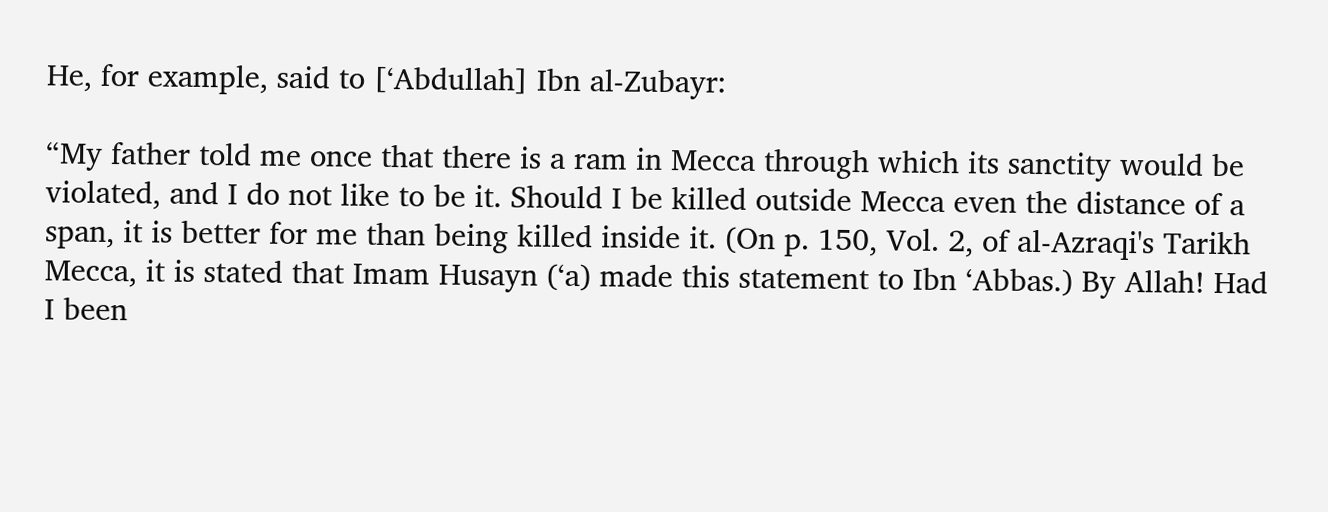He, for example, said to [‘Abdullah] Ibn al-Zubayr:

“My father told me once that there is a ram in Mecca through which its sanctity would be violated, and I do not like to be it. Should I be killed outside Mecca even the distance of a span, it is better for me than being killed inside it. (On p. 150, Vol. 2, of al-Azraqi's Tarikh Mecca, it is stated that Imam Husayn (‘a) made this statement to Ibn ‘Abbas.) By Allah! Had I been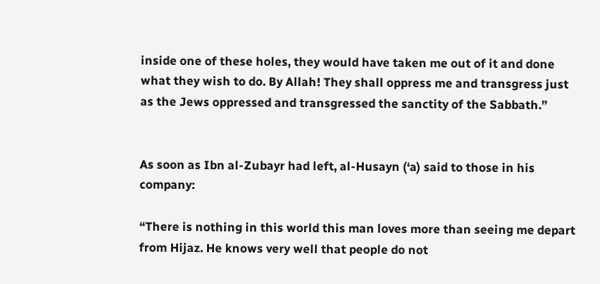inside one of these holes, they would have taken me out of it and done what they wish to do. By Allah! They shall oppress me and transgress just as the Jews oppressed and transgressed the sanctity of the Sabbath.”


As soon as Ibn al-Zubayr had left, al-Husayn (‘a) said to those in his company:

“There is nothing in this world this man loves more than seeing me depart from Hijaz. He knows very well that people do not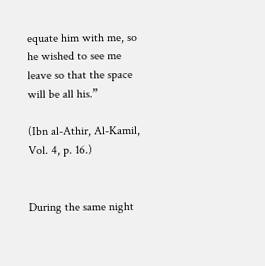equate him with me, so he wished to see me leave so that the space will be all his.”

(Ibn al-Athir, Al-Kamil, Vol. 4, p. 16.)


During the same night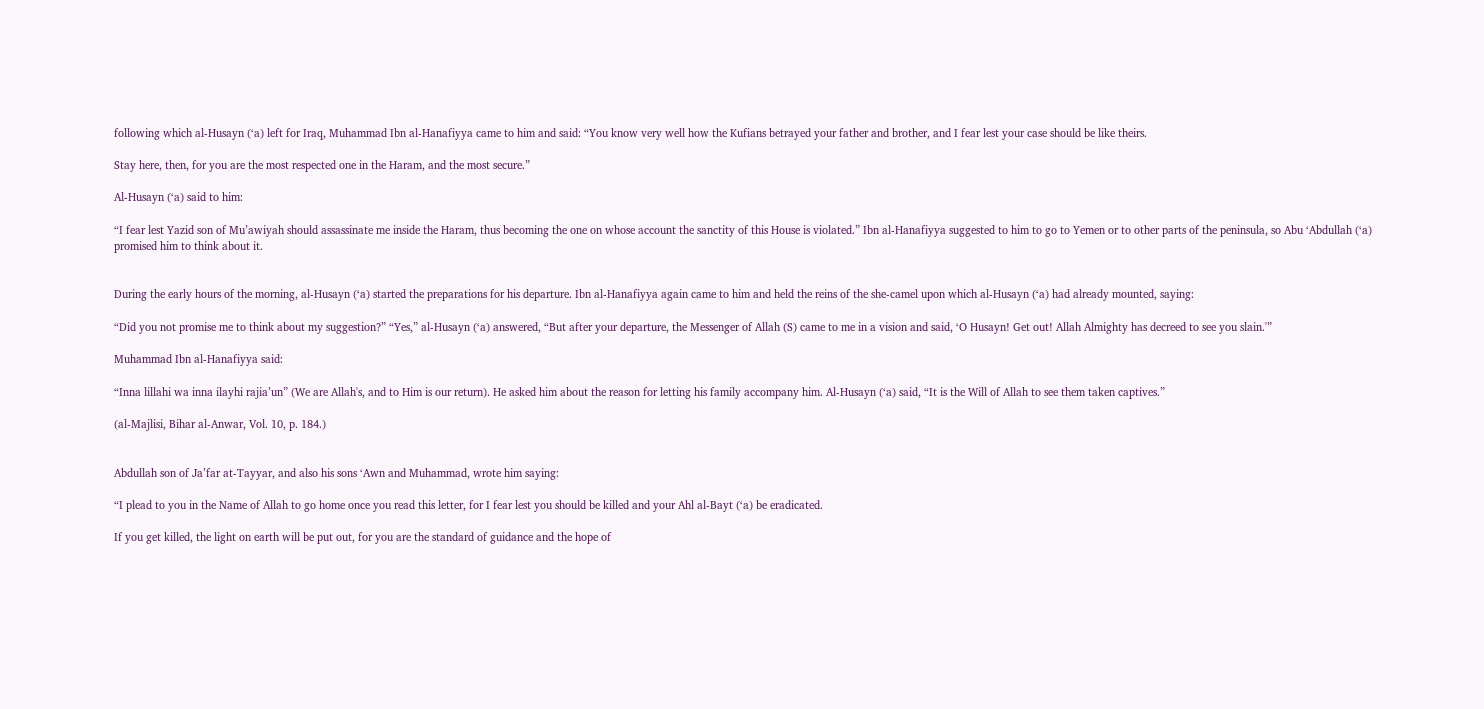following which al-Husayn (‘a) left for Iraq, Muhammad Ibn al-Hanafiyya came to him and said: “You know very well how the Kufians betrayed your father and brother, and I fear lest your case should be like theirs.

Stay here, then, for you are the most respected one in the Haram, and the most secure.”

Al-Husayn (‘a) said to him:

“I fear lest Yazid son of Mu’awiyah should assassinate me inside the Haram, thus becoming the one on whose account the sanctity of this House is violated.” Ibn al-Hanafiyya suggested to him to go to Yemen or to other parts of the peninsula, so Abu ‘Abdullah (‘a) promised him to think about it.


During the early hours of the morning, al-Husayn (‘a) started the preparations for his departure. Ibn al-Hanafiyya again came to him and held the reins of the she-camel upon which al-Husayn (‘a) had already mounted, saying:

“Did you not promise me to think about my suggestion?” “Yes,” al-Husayn (‘a) answered, “But after your departure, the Messenger of Allah (S) came to me in a vision and said, ‘O Husayn! Get out! Allah Almighty has decreed to see you slain.'”

Muhammad Ibn al-Hanafiyya said:

“Inna lillahi wa inna ilayhi rajia’un” (We are Allah's, and to Him is our return). He asked him about the reason for letting his family accompany him. Al-Husayn (‘a) said, “It is the Will of Allah to see them taken captives.”

(al-Majlisi, Bihar al-Anwar, Vol. 10, p. 184.)


Abdullah son of Ja’far at-Tayyar, and also his sons ‘Awn and Muhammad, wrote him saying:

“I plead to you in the Name of Allah to go home once you read this letter, for I fear lest you should be killed and your Ahl al-Bayt (‘a) be eradicated.

If you get killed, the light on earth will be put out, for you are the standard of guidance and the hope of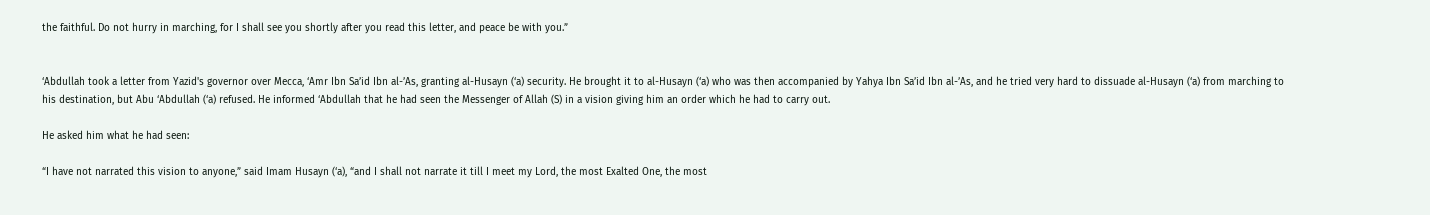the faithful. Do not hurry in marching, for I shall see you shortly after you read this letter, and peace be with you.”


‘Abdullah took a letter from Yazid's governor over Mecca, ‘Amr Ibn Sa’id Ibn al-’As, granting al-Husayn (‘a) security. He brought it to al-Husayn (‘a) who was then accompanied by Yahya Ibn Sa’id Ibn al-’As, and he tried very hard to dissuade al-Husayn (‘a) from marching to his destination, but Abu ‘Abdullah (‘a) refused. He informed ‘Abdullah that he had seen the Messenger of Allah (S) in a vision giving him an order which he had to carry out.

He asked him what he had seen:

“I have not narrated this vision to anyone,” said Imam Husayn (‘a), “and I shall not narrate it till I meet my Lord, the most Exalted One, the most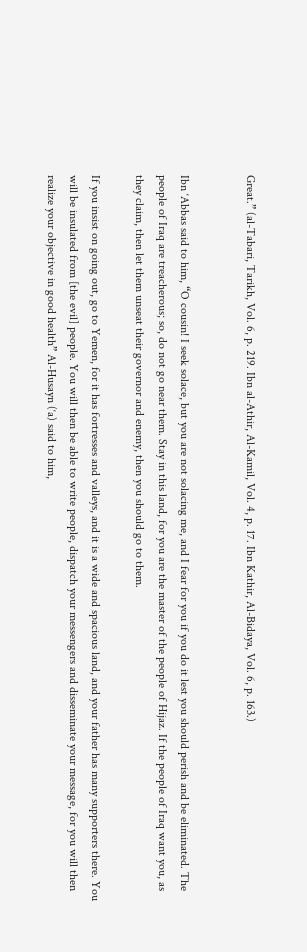Great.” (al-Tabari, Tarikh, Vol. 6, p. 219. Ibn al-Athir, Al-Kamil, Vol. 4, p. 17. Ibn Kathir, Al-Bidaya, Vol. 6, p. 163.)


Ibn ‘Abbas said to him, “O cousin! I seek solace, but you are not solacing me, and I fear for you if you do it lest you should perish and be eliminated. The people of Iraq are treacherous; so, do not go near them. Stay in this land, for you are the master of the people of Hijaz. If the people of Iraq want you, as they claim, then let them unseat their governor and enemy, then you should go to them.

If you insist on going out, go to Yemen, for it has fortresses and valleys, and it is a wide and spacious land, and your father has many supporters there. You will be insulated from [the evil] people. You will then be able to write people, dispatch your messengers and disseminate your message, for you will then realize your objective in good health” Al-Husayn (‘a) said to him,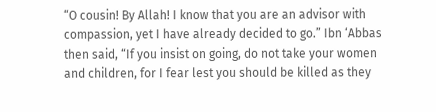“O cousin! By Allah! I know that you are an advisor with compassion, yet I have already decided to go.” Ibn ‘Abbas then said, “If you insist on going, do not take your women and children, for I fear lest you should be killed as they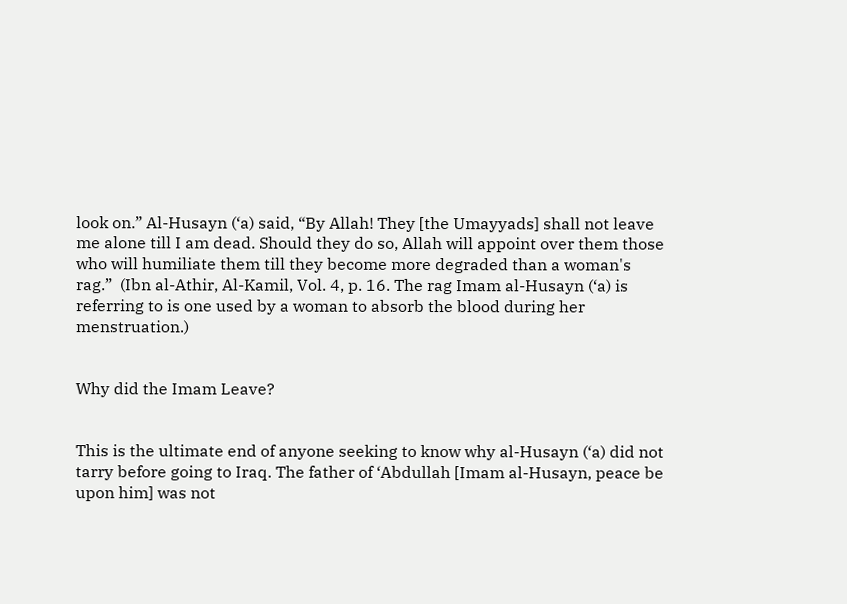look on.” Al-Husayn (‘a) said, “By Allah! They [the Umayyads] shall not leave me alone till I am dead. Should they do so, Allah will appoint over them those who will humiliate them till they become more degraded than a woman's rag.”  (Ibn al-Athir, Al-Kamil, Vol. 4, p. 16. The rag Imam al-Husayn (‘a) is referring to is one used by a woman to absorb the blood during her menstruation.)


Why did the Imam Leave?


This is the ultimate end of anyone seeking to know why al-Husayn (‘a) did not tarry before going to Iraq. The father of ‘Abdullah [Imam al-Husayn, peace be upon him] was not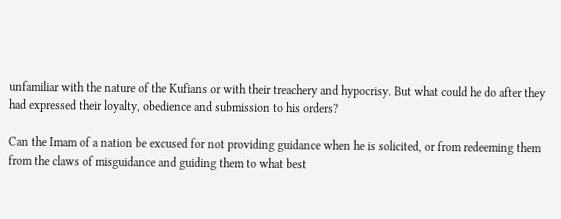unfamiliar with the nature of the Kufians or with their treachery and hypocrisy. But what could he do after they had expressed their loyalty, obedience and submission to his orders?

Can the Imam of a nation be excused for not providing guidance when he is solicited, or from redeeming them from the claws of misguidance and guiding them to what best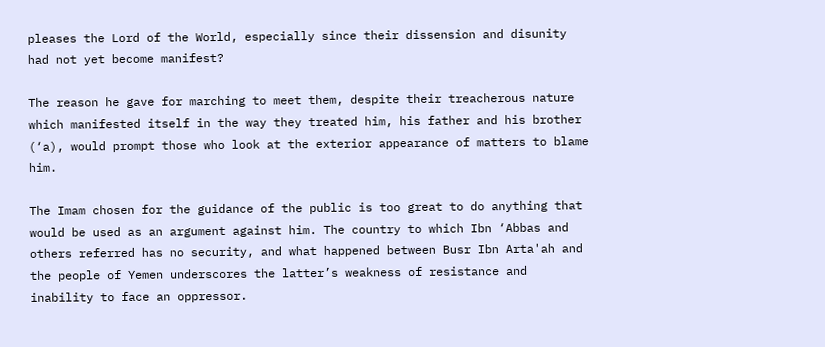pleases the Lord of the World, especially since their dissension and disunity had not yet become manifest?

The reason he gave for marching to meet them, despite their treacherous nature which manifested itself in the way they treated him, his father and his brother (‘a), would prompt those who look at the exterior appearance of matters to blame him.

The Imam chosen for the guidance of the public is too great to do anything that would be used as an argument against him. The country to which Ibn ‘Abbas and others referred has no security, and what happened between Busr Ibn Arta'ah and the people of Yemen underscores the latter’s weakness of resistance and inability to face an oppressor.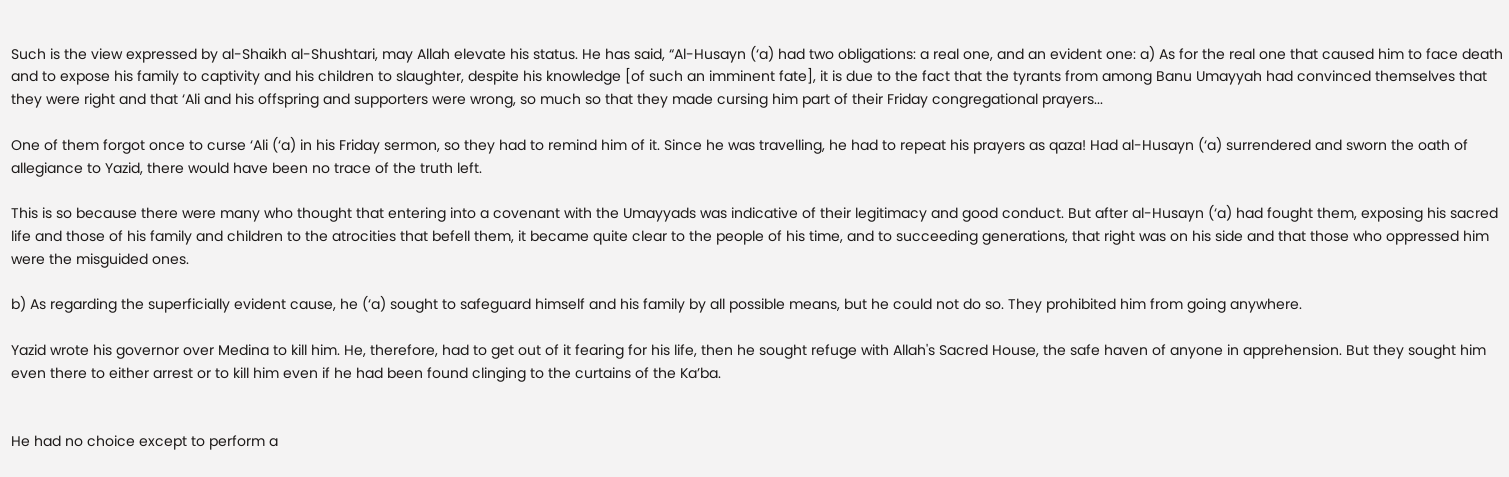Such is the view expressed by al-Shaikh al-Shushtari, may Allah elevate his status. He has said, “Al-Husayn (‘a) had two obligations: a real one, and an evident one: a) As for the real one that caused him to face death and to expose his family to captivity and his children to slaughter, despite his knowledge [of such an imminent fate], it is due to the fact that the tyrants from among Banu Umayyah had convinced themselves that they were right and that ‘Ali and his offspring and supporters were wrong, so much so that they made cursing him part of their Friday congregational prayers...

One of them forgot once to curse ‘Ali (‘a) in his Friday sermon, so they had to remind him of it. Since he was travelling, he had to repeat his prayers as qaza! Had al-Husayn (‘a) surrendered and sworn the oath of allegiance to Yazid, there would have been no trace of the truth left.

This is so because there were many who thought that entering into a covenant with the Umayyads was indicative of their legitimacy and good conduct. But after al-Husayn (‘a) had fought them, exposing his sacred life and those of his family and children to the atrocities that befell them, it became quite clear to the people of his time, and to succeeding generations, that right was on his side and that those who oppressed him were the misguided ones.

b) As regarding the superficially evident cause, he (‘a) sought to safeguard himself and his family by all possible means, but he could not do so. They prohibited him from going anywhere.

Yazid wrote his governor over Medina to kill him. He, therefore, had to get out of it fearing for his life, then he sought refuge with Allah's Sacred House, the safe haven of anyone in apprehension. But they sought him even there to either arrest or to kill him even if he had been found clinging to the curtains of the Ka’ba.


He had no choice except to perform a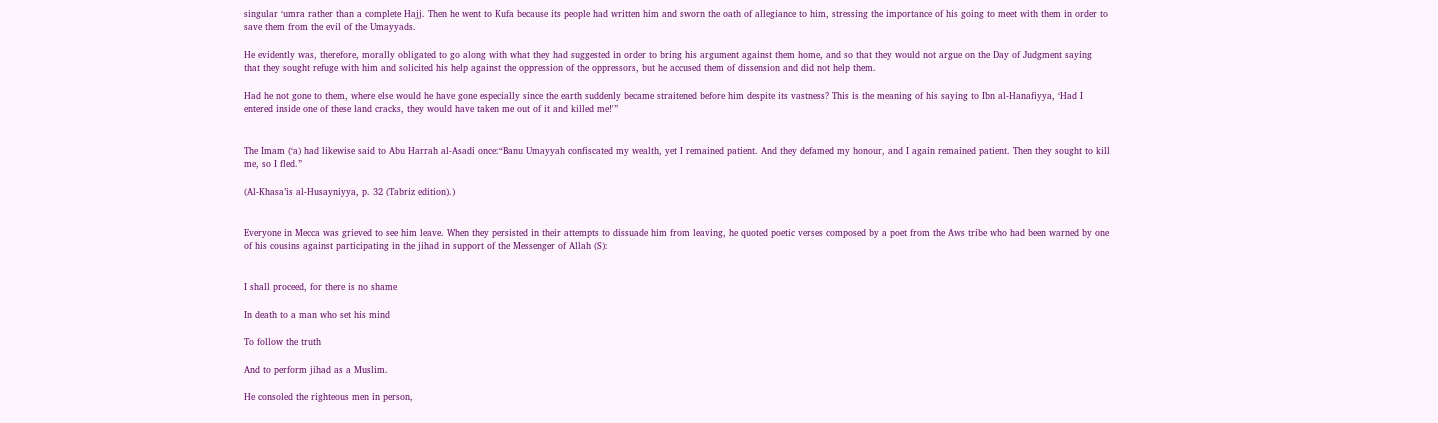singular ‘umra rather than a complete Hajj. Then he went to Kufa because its people had written him and sworn the oath of allegiance to him, stressing the importance of his going to meet with them in order to save them from the evil of the Umayyads.

He evidently was, therefore, morally obligated to go along with what they had suggested in order to bring his argument against them home, and so that they would not argue on the Day of Judgment saying that they sought refuge with him and solicited his help against the oppression of the oppressors, but he accused them of dissension and did not help them.

Had he not gone to them, where else would he have gone especially since the earth suddenly became straitened before him despite its vastness? This is the meaning of his saying to Ibn al-Hanafiyya, ‘Had I entered inside one of these land cracks, they would have taken me out of it and killed me!'”


The Imam (‘a) had likewise said to Abu Harrah al-Asadi once:“Banu Umayyah confiscated my wealth, yet I remained patient. And they defamed my honour, and I again remained patient. Then they sought to kill me, so I fled.”

(Al-Khasa’is al-Husayniyya, p. 32 (Tabriz edition).)


Everyone in Mecca was grieved to see him leave. When they persisted in their attempts to dissuade him from leaving, he quoted poetic verses composed by a poet from the Aws tribe who had been warned by one of his cousins against participating in the jihad in support of the Messenger of Allah (S):


I shall proceed, for there is no shame

In death to a man who set his mind

To follow the truth

And to perform jihad as a Muslim.

He consoled the righteous men in person,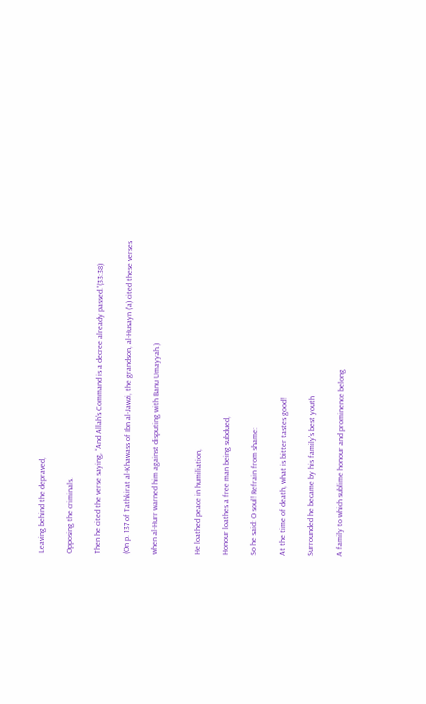Leaving behind the depraved,

Opposing the criminals.

Then he cited the verse saying, “And Allah's Command is a decree already passed.”(33:38)

(On p. 137 of Tathkirat al-Khawass of Ibn al-Jawzi, the grandson, al-Husayn (‘a) cited these verses

when al-Hurr warned him against disputing with Banu Umayyah.)


He loathed peace in humiliation,

Honour loathes a free man being subdued,

So he said: O soul! Refrain from shame:

At the time of death, what is bitter tastes good!

Surrounded he became by his family's best youth

A family to which sublime honour and prominence belong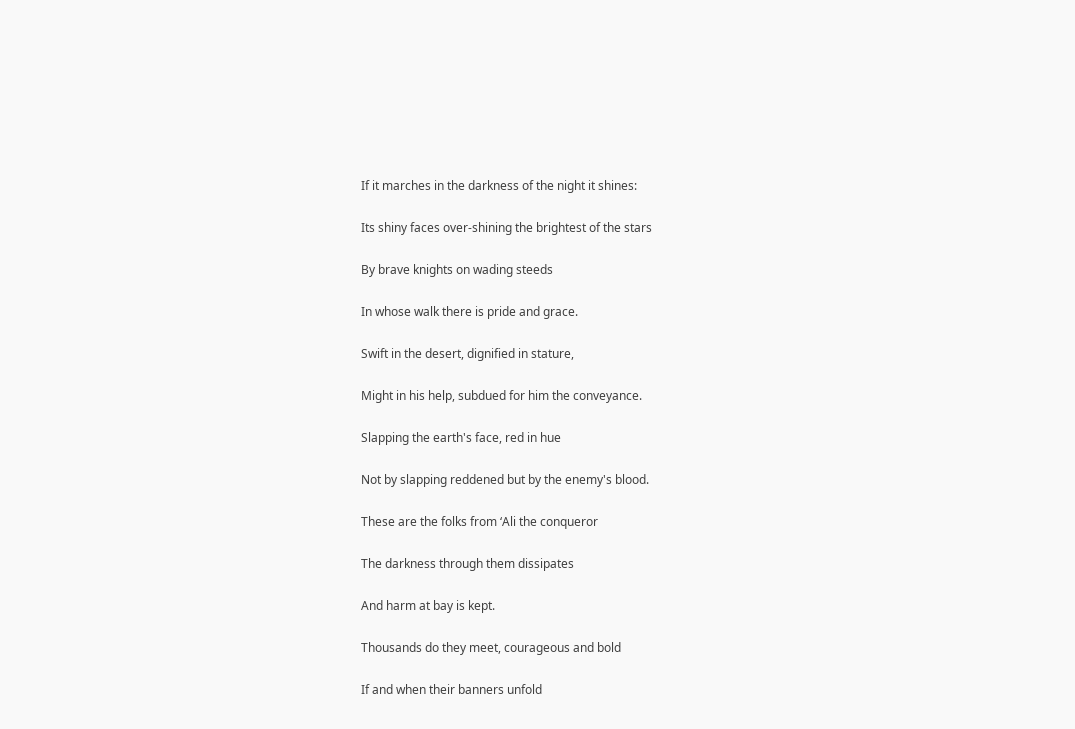If it marches in the darkness of the night it shines:

Its shiny faces over-shining the brightest of the stars

By brave knights on wading steeds

In whose walk there is pride and grace.

Swift in the desert, dignified in stature,

Might in his help, subdued for him the conveyance.

Slapping the earth's face, red in hue

Not by slapping reddened but by the enemy's blood.

These are the folks from ‘Ali the conqueror

The darkness through them dissipates

And harm at bay is kept.

Thousands do they meet, courageous and bold

If and when their banners unfold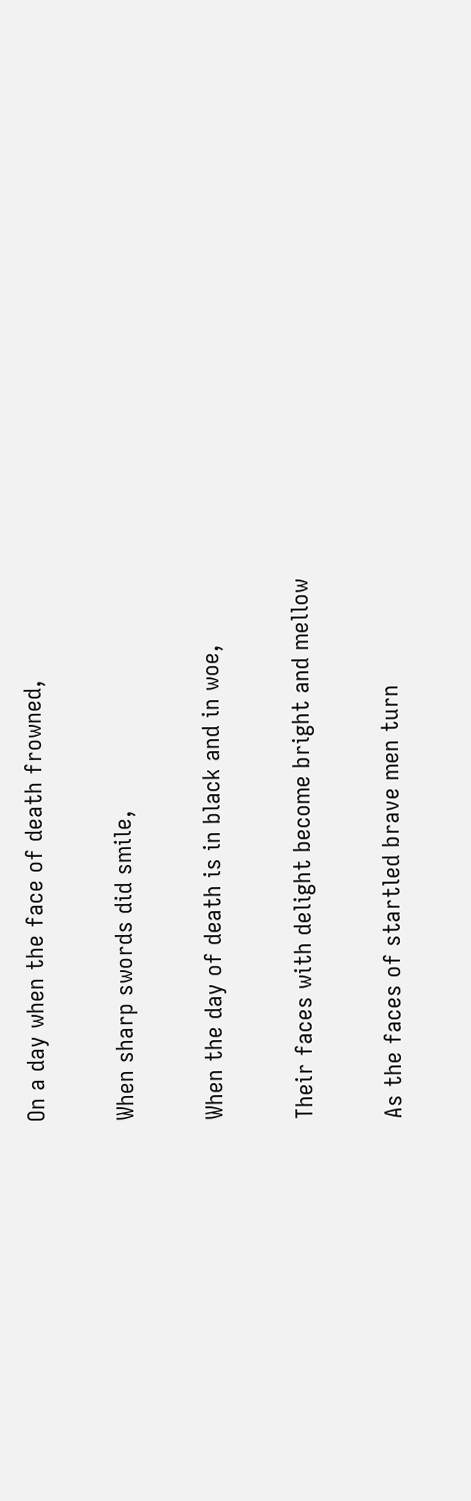On a day when the face of death frowned,

When sharp swords did smile,

When the day of death is in black and in woe,

Their faces with delight become bright and mellow

As the faces of startled brave men turn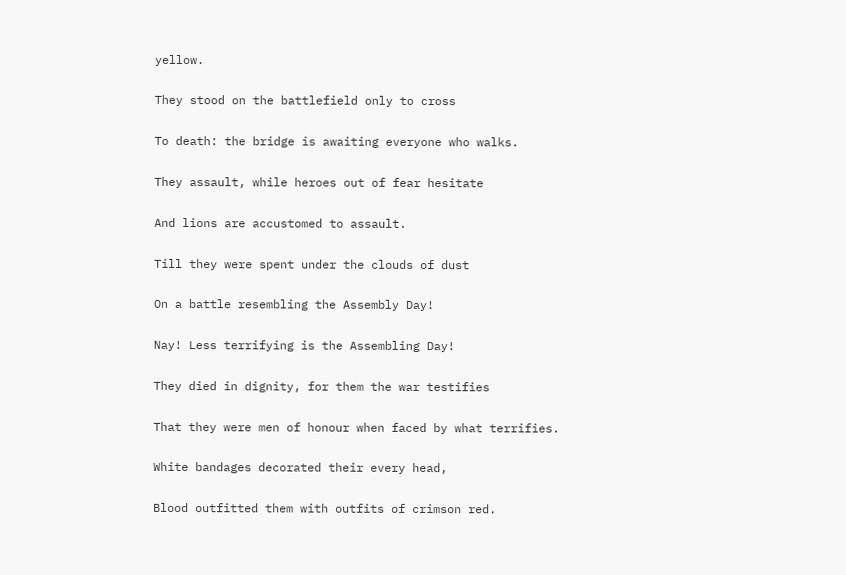yellow.

They stood on the battlefield only to cross

To death: the bridge is awaiting everyone who walks.

They assault, while heroes out of fear hesitate

And lions are accustomed to assault.

Till they were spent under the clouds of dust

On a battle resembling the Assembly Day!

Nay! Less terrifying is the Assembling Day!

They died in dignity, for them the war testifies

That they were men of honour when faced by what terrifies.

White bandages decorated their every head,

Blood outfitted them with outfits of crimson red.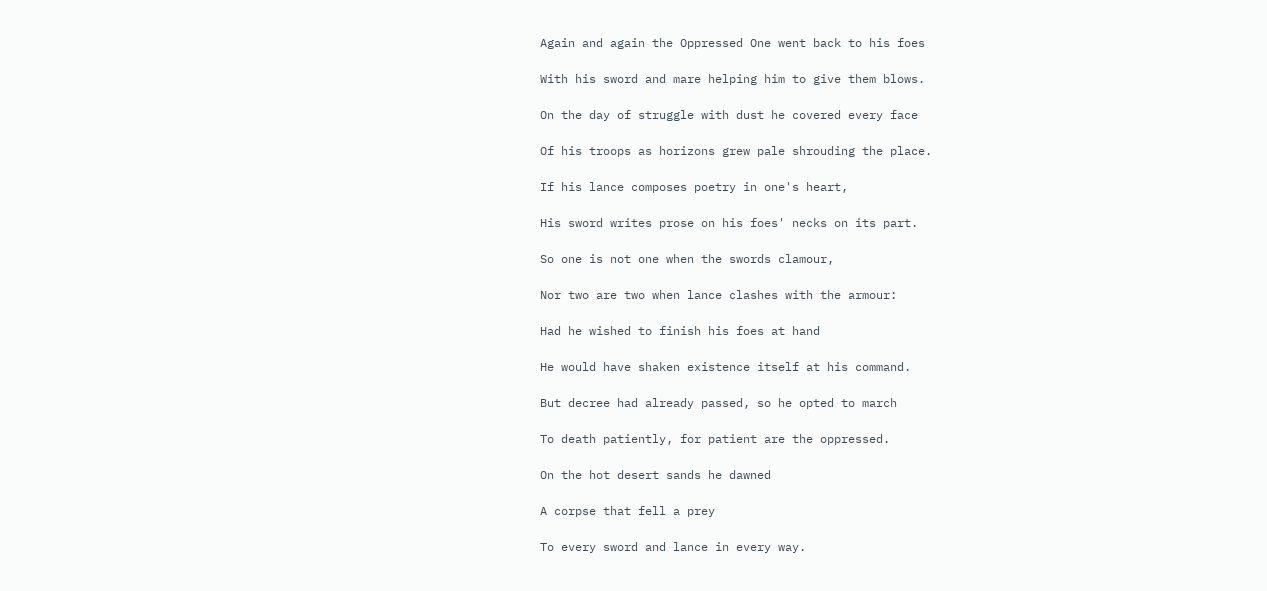Again and again the Oppressed One went back to his foes

With his sword and mare helping him to give them blows.

On the day of struggle with dust he covered every face

Of his troops as horizons grew pale shrouding the place.

If his lance composes poetry in one's heart,

His sword writes prose on his foes' necks on its part.

So one is not one when the swords clamour,

Nor two are two when lance clashes with the armour:

Had he wished to finish his foes at hand

He would have shaken existence itself at his command.

But decree had already passed, so he opted to march

To death patiently, for patient are the oppressed.

On the hot desert sands he dawned

A corpse that fell a prey

To every sword and lance in every way.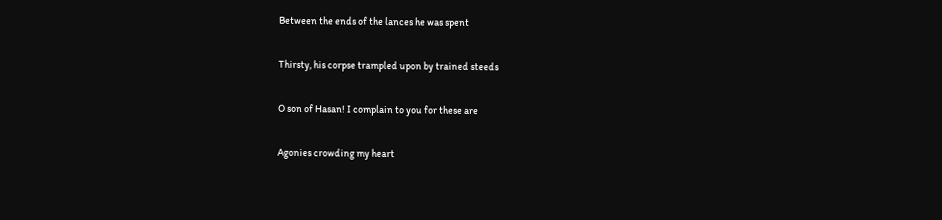Between the ends of the lances he was spent

Thirsty, his corpse trampled upon by trained steeds

O son of Hasan! I complain to you for these are

Agonies crowding my heart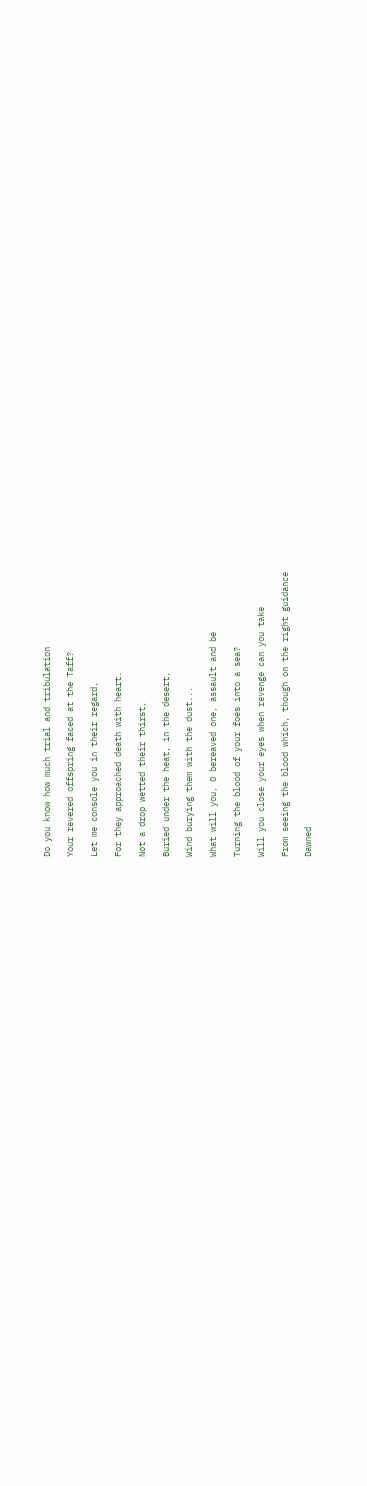Do you know how much trial and tribulation

Your revered offspring faced at the Taff?

Let me console you in their regard,

For they approached death with heart.

Not a drop wetted their thirst,

Buried under the heat, in the desert,

Wind burying them with the dust...

What will you, O bereaved one, assault and be

Turning the blood of your foes into a sea?

Will you close your eyes when revenge can you take

From seeing the blood which, though on the right guidance

Dawned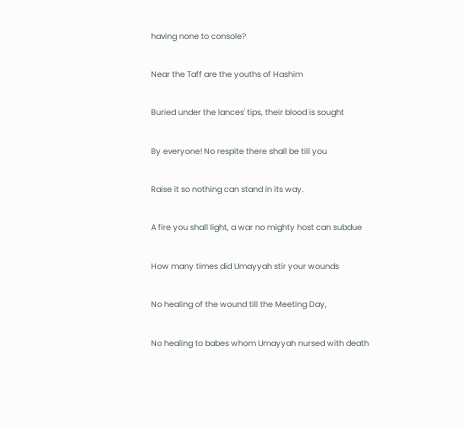having none to console?

Near the Taff are the youths of Hashim

Buried under the lances' tips, their blood is sought

By everyone! No respite there shall be till you

Raise it so nothing can stand in its way.

A fire you shall light, a war no mighty host can subdue

How many times did Umayyah stir your wounds

No healing of the wound till the Meeting Day,

No healing to babes whom Umayyah nursed with death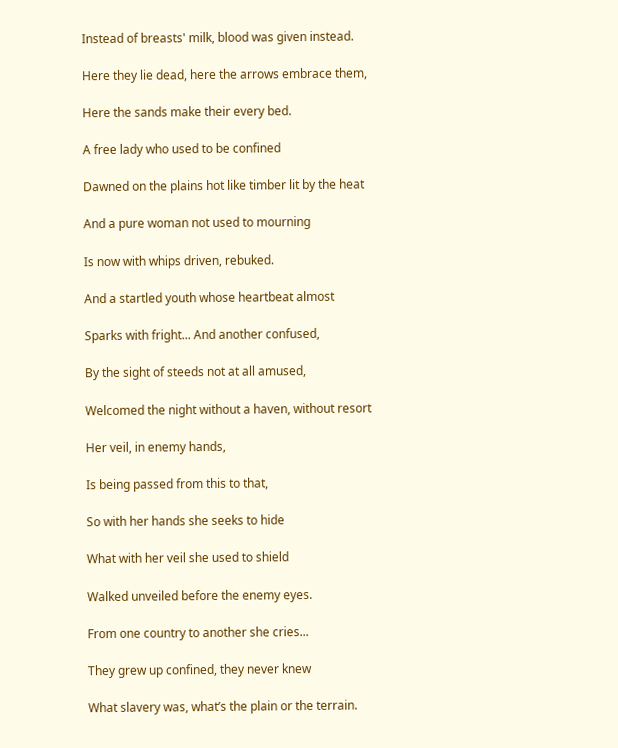Instead of breasts' milk, blood was given instead.

Here they lie dead, here the arrows embrace them,

Here the sands make their every bed.

A free lady who used to be confined

Dawned on the plains hot like timber lit by the heat

And a pure woman not used to mourning

Is now with whips driven, rebuked.

And a startled youth whose heartbeat almost

Sparks with fright... And another confused,

By the sight of steeds not at all amused,

Welcomed the night without a haven, without resort

Her veil, in enemy hands,

Is being passed from this to that,

So with her hands she seeks to hide

What with her veil she used to shield

Walked unveiled before the enemy eyes.

From one country to another she cries...

They grew up confined, they never knew

What slavery was, what’s the plain or the terrain.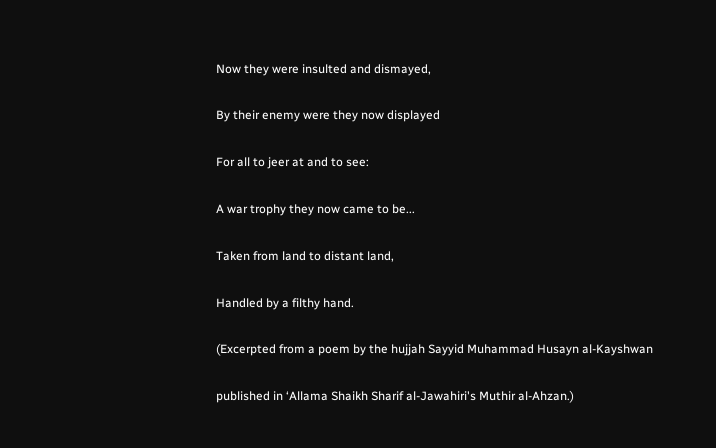Now they were insulted and dismayed,

By their enemy were they now displayed

For all to jeer at and to see:

A war trophy they now came to be...

Taken from land to distant land,

Handled by a filthy hand.

(Excerpted from a poem by the hujjah Sayyid Muhammad Husayn al-Kayshwan

published in ‘Allama Shaikh Sharif al-Jawahiri's Muthir al-Ahzan.)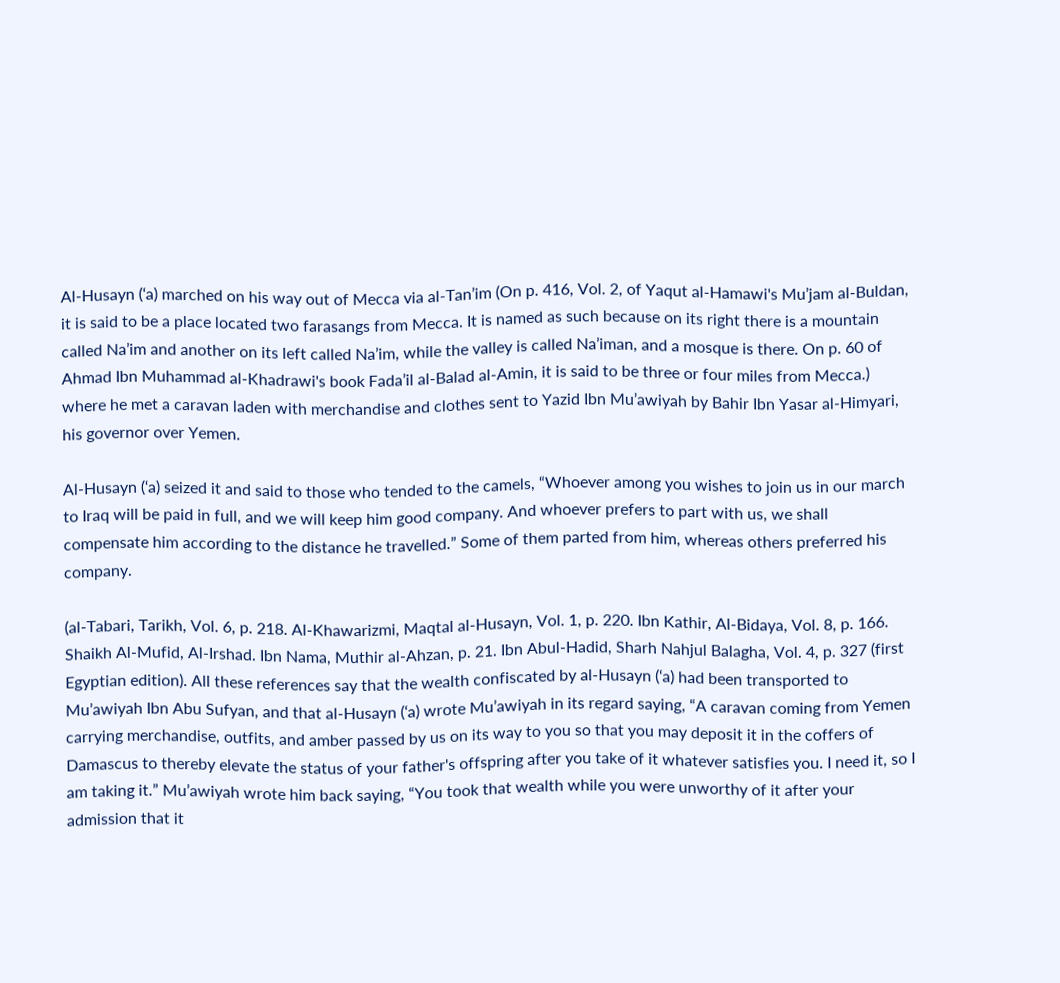Al-Husayn (‘a) marched on his way out of Mecca via al-Tan’im (On p. 416, Vol. 2, of Yaqut al-Hamawi's Mu’jam al-Buldan, it is said to be a place located two farasangs from Mecca. It is named as such because on its right there is a mountain called Na’im and another on its left called Na’im, while the valley is called Na’iman, and a mosque is there. On p. 60 of Ahmad Ibn Muhammad al-Khadrawi's book Fada’il al-Balad al-Amin, it is said to be three or four miles from Mecca.) where he met a caravan laden with merchandise and clothes sent to Yazid Ibn Mu’awiyah by Bahir Ibn Yasar al-Himyari, his governor over Yemen.

Al-Husayn (‘a) seized it and said to those who tended to the camels, “Whoever among you wishes to join us in our march to Iraq will be paid in full, and we will keep him good company. And whoever prefers to part with us, we shall compensate him according to the distance he travelled.” Some of them parted from him, whereas others preferred his company.

(al-Tabari, Tarikh, Vol. 6, p. 218. Al-Khawarizmi, Maqtal al-Husayn, Vol. 1, p. 220. Ibn Kathir, Al-Bidaya, Vol. 8, p. 166. Shaikh Al-Mufid, Al-Irshad. Ibn Nama, Muthir al-Ahzan, p. 21. Ibn Abul-Hadid, Sharh Nahjul Balagha, Vol. 4, p. 327 (first Egyptian edition). All these references say that the wealth confiscated by al-Husayn (‘a) had been transported to Mu’awiyah Ibn Abu Sufyan, and that al-Husayn (‘a) wrote Mu’awiyah in its regard saying, “A caravan coming from Yemen carrying merchandise, outfits, and amber passed by us on its way to you so that you may deposit it in the coffers of Damascus to thereby elevate the status of your father's offspring after you take of it whatever satisfies you. I need it, so I am taking it.” Mu’awiyah wrote him back saying, “You took that wealth while you were unworthy of it after your admission that it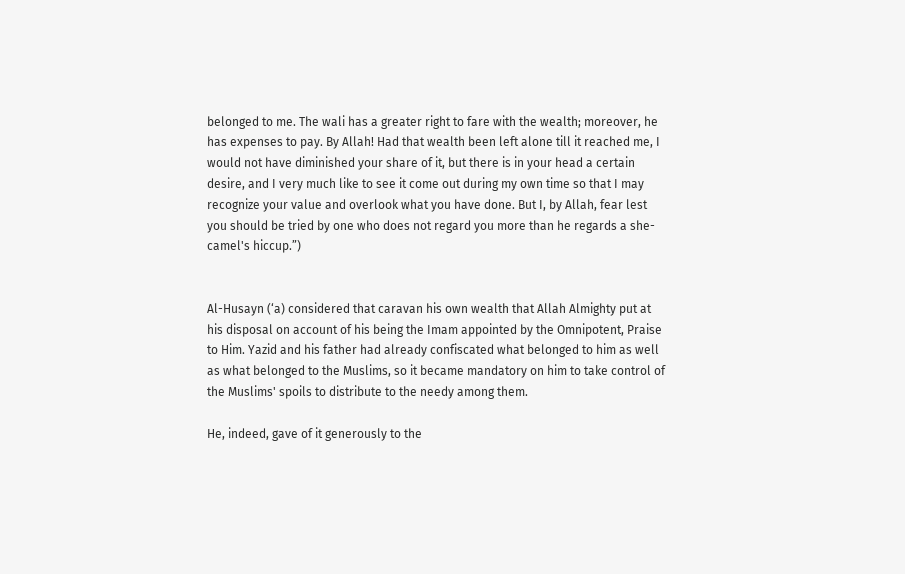belonged to me. The wali has a greater right to fare with the wealth; moreover, he has expenses to pay. By Allah! Had that wealth been left alone till it reached me, I would not have diminished your share of it, but there is in your head a certain desire, and I very much like to see it come out during my own time so that I may recognize your value and overlook what you have done. But I, by Allah, fear lest you should be tried by one who does not regard you more than he regards a she-camel's hiccup.”)


Al-Husayn (‘a) considered that caravan his own wealth that Allah Almighty put at his disposal on account of his being the Imam appointed by the Omnipotent, Praise to Him. Yazid and his father had already confiscated what belonged to him as well as what belonged to the Muslims, so it became mandatory on him to take control of the Muslims' spoils to distribute to the needy among them.

He, indeed, gave of it generously to the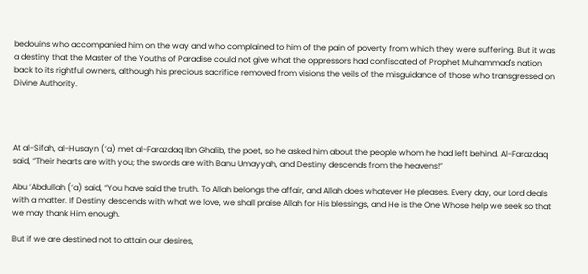bedouins who accompanied him on the way and who complained to him of the pain of poverty from which they were suffering. But it was a destiny that the Master of the Youths of Paradise could not give what the oppressors had confiscated of Prophet Muhammad's nation back to its rightful owners, although his precious sacrifice removed from visions the veils of the misguidance of those who transgressed on Divine Authority.




At al-Sifah, al-Husayn (‘a) met al-Farazdaq Ibn Ghalib, the poet, so he asked him about the people whom he had left behind. Al-Farazdaq said, “Their hearts are with you; the swords are with Banu Umayyah, and Destiny descends from the heavens!”

Abu ‘Abdullah (‘a) said, “You have said the truth. To Allah belongs the affair, and Allah does whatever He pleases. Every day, our Lord deals with a matter. If Destiny descends with what we love, we shall praise Allah for His blessings, and He is the One Whose help we seek so that we may thank Him enough.

But if we are destined not to attain our desires,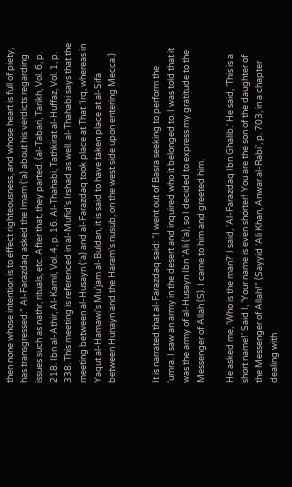then none whose intention is to effect righteousness, and whose heart is full of piety, has transgressed.” Al-Farazdaq asked the Imam (‘a) about his verdicts regarding issues such as nathr, rituals, etc. After that, they parted. (al-Tabari, Tarikh, Vol. 6, p. 218. Ibn al-Athir, Al-Kamil, Vol. 4, p. 16. Al-Thahabi, Tathkirat al-Huffaz, Vol. 1, p. 338. This meeting is referenced in al-Mufid's Irshad as well. al-Thahabi says that the meeting between al-Husayn (‘a) and al-Farazdaq took place at That ‘Irq, whereas in Yaqut al-Hamawi's Mu’jam al-Buldan, it is said to have taken place at al-Sifa between Hunayn and the Haram's nusub, on the west side upon entering Mecca.)


It is narrated that al-Farazdaq said: “I went out of Basra seeking to perform the ‘umra. I saw an army in the desert and inquired who it belonged to. I was told that it was the army of al-Husayn Ibn ‘Ali (‘a), so I decided to express my gratitude to the Messenger of Allah (S). I came to him and greeted him.

He asked me, ‘Who is the man?' I said, ‘Al-Farazdaq Ibn Ghalib.' He said, ‘This is a short name!' Said I, ‘Your name is even shorter! You are the son of the daughter of the Messenger of Allah!" (Sayyid ‘Ali Khan, Anwar al-Rabi’, p. 703, in a chapter dealing with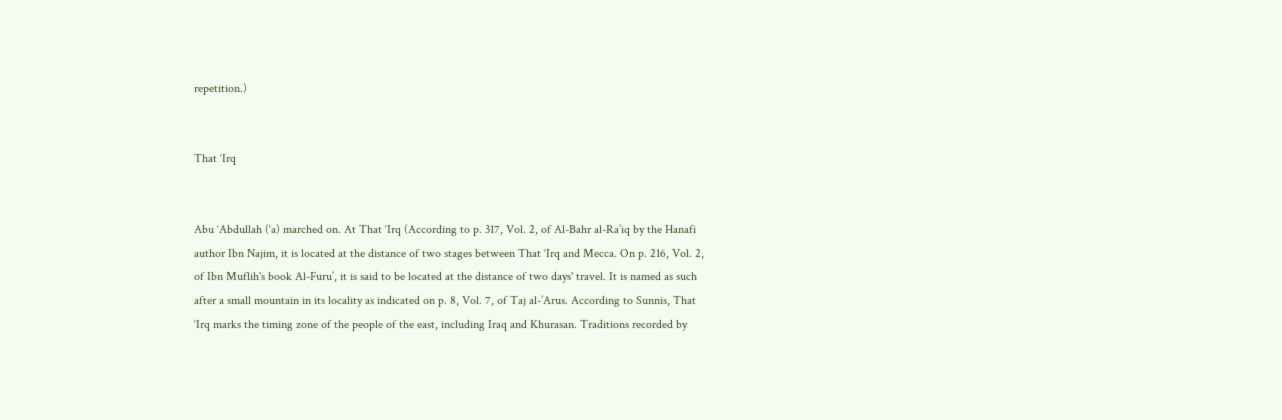repetition.)


That ‘Irq


Abu ‘Abdullah (‘a) marched on. At That ‘Irq (According to p. 317, Vol. 2, of Al-Bahr al-Ra’iq by the Hanafi author Ibn Najim, it is located at the distance of two stages between That ‘Irq and Mecca. On p. 216, Vol. 2, of Ibn Muflih's book Al-Furu’, it is said to be located at the distance of two days' travel. It is named as such after a small mountain in its locality as indicated on p. 8, Vol. 7, of Taj al-’Arus. According to Sunnis, That ‘Irq marks the timing zone of the people of the east, including Iraq and Khurasan. Traditions recorded by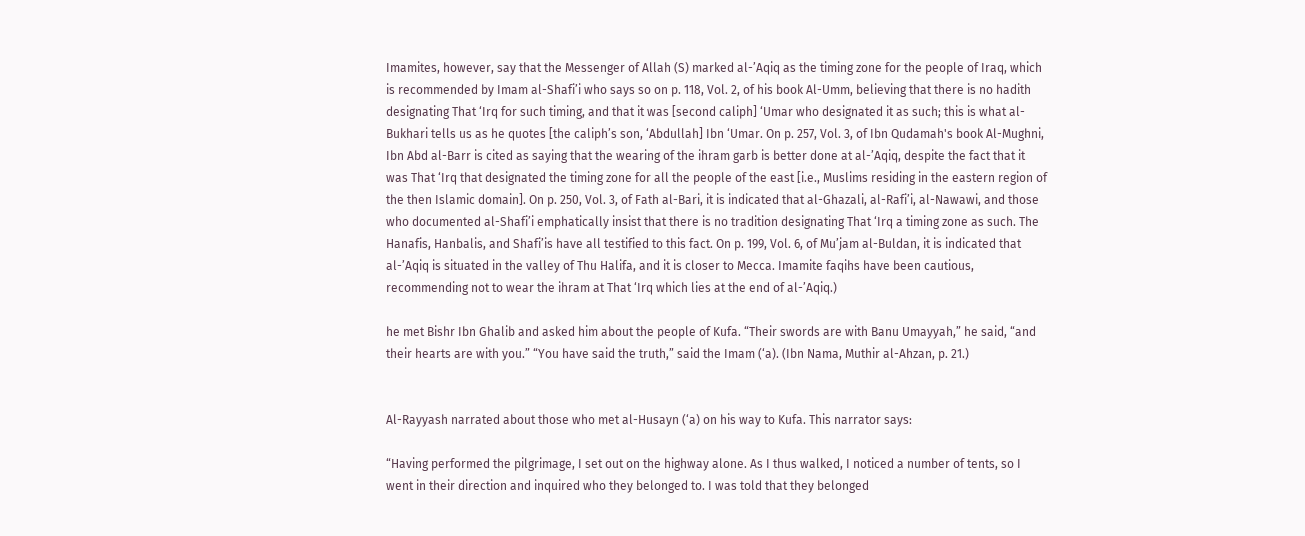Imamites, however, say that the Messenger of Allah (S) marked al-’Aqiq as the timing zone for the people of Iraq, which is recommended by Imam al-Shafi’i who says so on p. 118, Vol. 2, of his book Al-Umm, believing that there is no hadith designating That ‘Irq for such timing, and that it was [second caliph] ‘Umar who designated it as such; this is what al-Bukhari tells us as he quotes [the caliph’s son, ‘Abdullah] Ibn ‘Umar. On p. 257, Vol. 3, of Ibn Qudamah's book Al-Mughni, Ibn Abd al-Barr is cited as saying that the wearing of the ihram garb is better done at al-’Aqiq, despite the fact that it was That ‘Irq that designated the timing zone for all the people of the east [i.e., Muslims residing in the eastern region of the then Islamic domain]. On p. 250, Vol. 3, of Fath al-Bari, it is indicated that al-Ghazali, al-Rafi’i, al-Nawawi, and those who documented al-Shafi’i emphatically insist that there is no tradition designating That ‘Irq a timing zone as such. The Hanafis, Hanbalis, and Shafi’is have all testified to this fact. On p. 199, Vol. 6, of Mu’jam al-Buldan, it is indicated that al-’Aqiq is situated in the valley of Thu Halifa, and it is closer to Mecca. Imamite faqihs have been cautious, recommending not to wear the ihram at That ‘Irq which lies at the end of al-’Aqiq.)

he met Bishr Ibn Ghalib and asked him about the people of Kufa. “Their swords are with Banu Umayyah,” he said, “and their hearts are with you.” “You have said the truth,” said the Imam (‘a). (Ibn Nama, Muthir al-Ahzan, p. 21.)


Al-Rayyash narrated about those who met al-Husayn (‘a) on his way to Kufa. This narrator says:

“Having performed the pilgrimage, I set out on the highway alone. As I thus walked, I noticed a number of tents, so I went in their direction and inquired who they belonged to. I was told that they belonged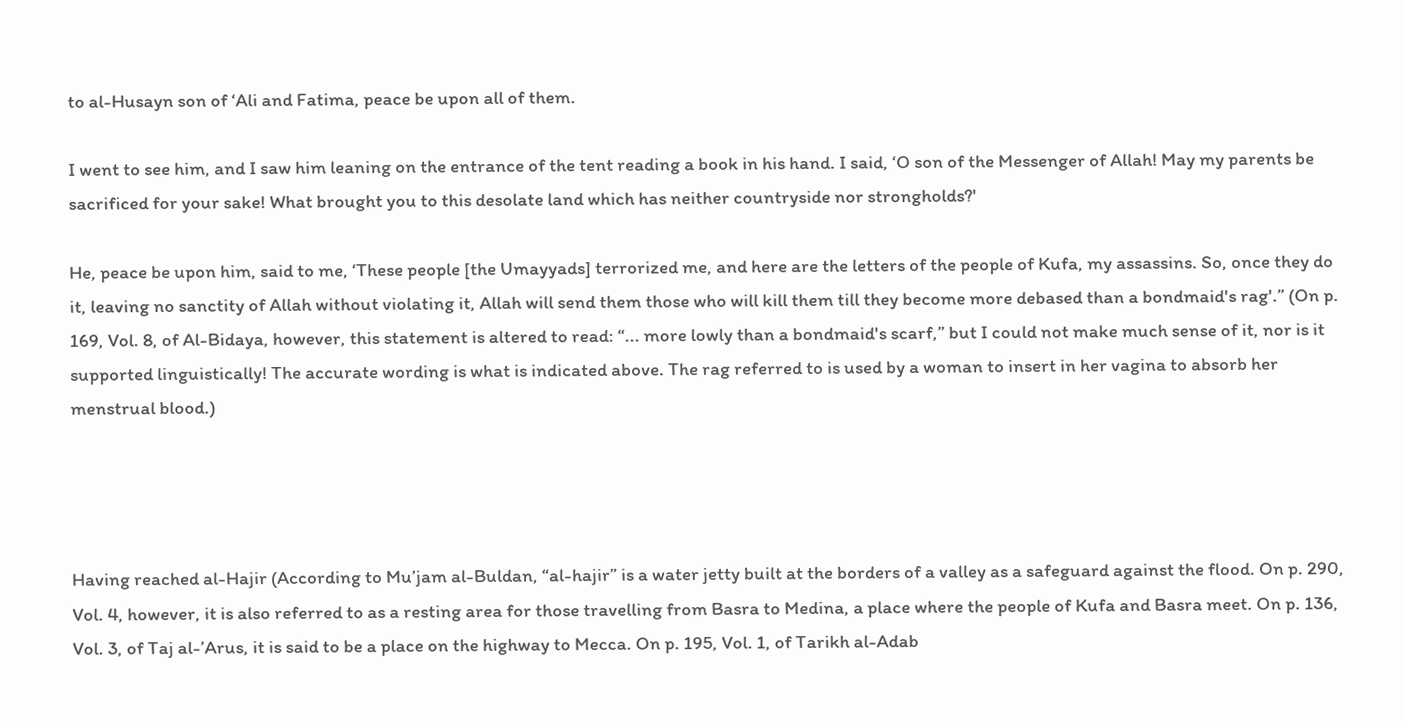to al-Husayn son of ‘Ali and Fatima, peace be upon all of them.

I went to see him, and I saw him leaning on the entrance of the tent reading a book in his hand. I said, ‘O son of the Messenger of Allah! May my parents be sacrificed for your sake! What brought you to this desolate land which has neither countryside nor strongholds?'

He, peace be upon him, said to me, ‘These people [the Umayyads] terrorized me, and here are the letters of the people of Kufa, my assassins. So, once they do it, leaving no sanctity of Allah without violating it, Allah will send them those who will kill them till they become more debased than a bondmaid's rag'.” (On p. 169, Vol. 8, of Al-Bidaya, however, this statement is altered to read: “... more lowly than a bondmaid's scarf,” but I could not make much sense of it, nor is it supported linguistically! The accurate wording is what is indicated above. The rag referred to is used by a woman to insert in her vagina to absorb her menstrual blood.)




Having reached al-Hajir (According to Mu’jam al-Buldan, “al-hajir” is a water jetty built at the borders of a valley as a safeguard against the flood. On p. 290, Vol. 4, however, it is also referred to as a resting area for those travelling from Basra to Medina, a place where the people of Kufa and Basra meet. On p. 136, Vol. 3, of Taj al-’Arus, it is said to be a place on the highway to Mecca. On p. 195, Vol. 1, of Tarikh al-Adab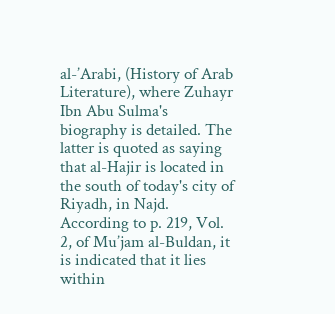al-’Arabi, (History of Arab Literature), where Zuhayr Ibn Abu Sulma's biography is detailed. The latter is quoted as saying that al-Hajir is located in the south of today's city of Riyadh, in Najd. According to p. 219, Vol. 2, of Mu’jam al-Buldan, it is indicated that it lies within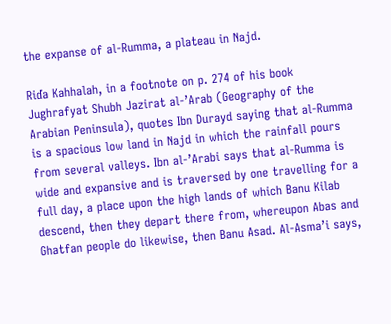the expanse of al-Rumma, a plateau in Najd.

Riďa Kahhalah, in a footnote on p. 274 of his book Jughrafyat Shubh Jazirat al-’Arab (Geography of the Arabian Peninsula), quotes Ibn Durayd saying that al-Rumma is a spacious low land in Najd in which the rainfall pours from several valleys. Ibn al-’Arabi says that al-Rumma is wide and expansive and is traversed by one travelling for a full day, a place upon the high lands of which Banu Kilab descend, then they depart there from, whereupon Abas and Ghatfan people do likewise, then Banu Asad. Al-Asma’i says,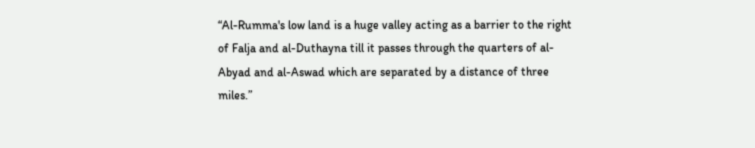“Al-Rumma's low land is a huge valley acting as a barrier to the right of Falja and al-Duthayna till it passes through the quarters of al-Abyad and al-Aswad which are separated by a distance of three miles.”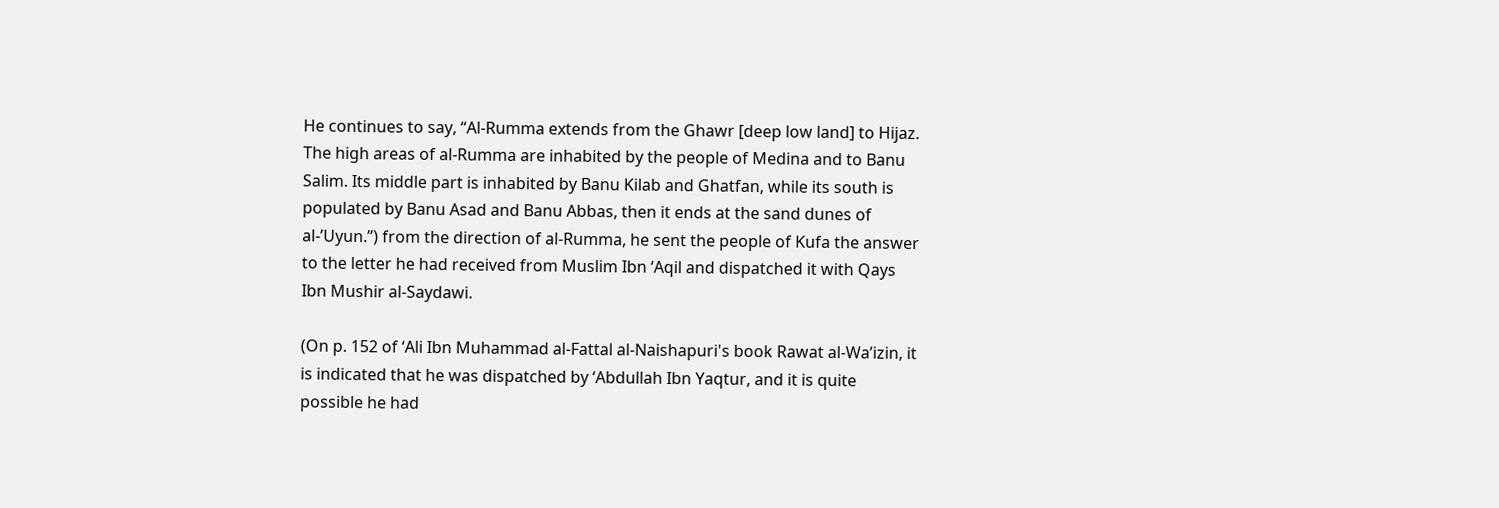He continues to say, “Al-Rumma extends from the Ghawr [deep low land] to Hijaz. The high areas of al-Rumma are inhabited by the people of Medina and to Banu Salim. Its middle part is inhabited by Banu Kilab and Ghatfan, while its south is populated by Banu Asad and Banu Abbas, then it ends at the sand dunes of al-’Uyun.”) from the direction of al-Rumma, he sent the people of Kufa the answer to the letter he had received from Muslim Ibn ‘Aqil and dispatched it with Qays Ibn Mushir al-Saydawi.

(On p. 152 of ‘Ali Ibn Muhammad al-Fattal al-Naishapuri's book Rawat al-Wa’izin, it is indicated that he was dispatched by ‘Abdullah Ibn Yaqtur, and it is quite possible he had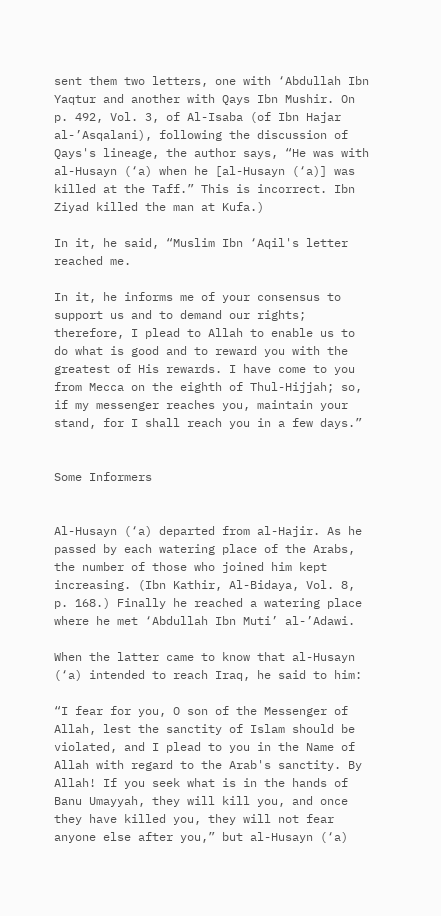sent them two letters, one with ‘Abdullah Ibn Yaqtur and another with Qays Ibn Mushir. On p. 492, Vol. 3, of Al-Isaba (of Ibn Hajar al-’Asqalani), following the discussion of Qays's lineage, the author says, “He was with al-Husayn (‘a) when he [al-Husayn (‘a)] was killed at the Taff.” This is incorrect. Ibn Ziyad killed the man at Kufa.)

In it, he said, “Muslim Ibn ‘Aqil's letter reached me.

In it, he informs me of your consensus to support us and to demand our rights; therefore, I plead to Allah to enable us to do what is good and to reward you with the greatest of His rewards. I have come to you from Mecca on the eighth of Thul-Hijjah; so, if my messenger reaches you, maintain your stand, for I shall reach you in a few days.”


Some Informers


Al-Husayn (‘a) departed from al-Hajir. As he passed by each watering place of the Arabs, the number of those who joined him kept increasing. (Ibn Kathir, Al-Bidaya, Vol. 8, p. 168.) Finally he reached a watering place where he met ‘Abdullah Ibn Muti’ al-’Adawi.

When the latter came to know that al-Husayn (‘a) intended to reach Iraq, he said to him:

“I fear for you, O son of the Messenger of Allah, lest the sanctity of Islam should be violated, and I plead to you in the Name of Allah with regard to the Arab's sanctity. By Allah! If you seek what is in the hands of Banu Umayyah, they will kill you, and once they have killed you, they will not fear anyone else after you,” but al-Husayn (‘a)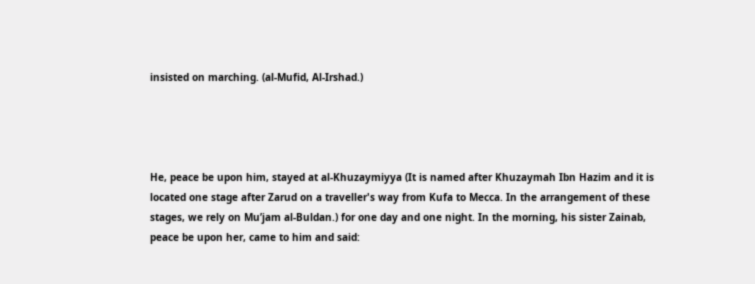insisted on marching. (al-Mufid, Al-Irshad.)




He, peace be upon him, stayed at al-Khuzaymiyya (It is named after Khuzaymah Ibn Hazim and it is located one stage after Zarud on a traveller's way from Kufa to Mecca. In the arrangement of these stages, we rely on Mu’jam al-Buldan.) for one day and one night. In the morning, his sister Zainab, peace be upon her, came to him and said: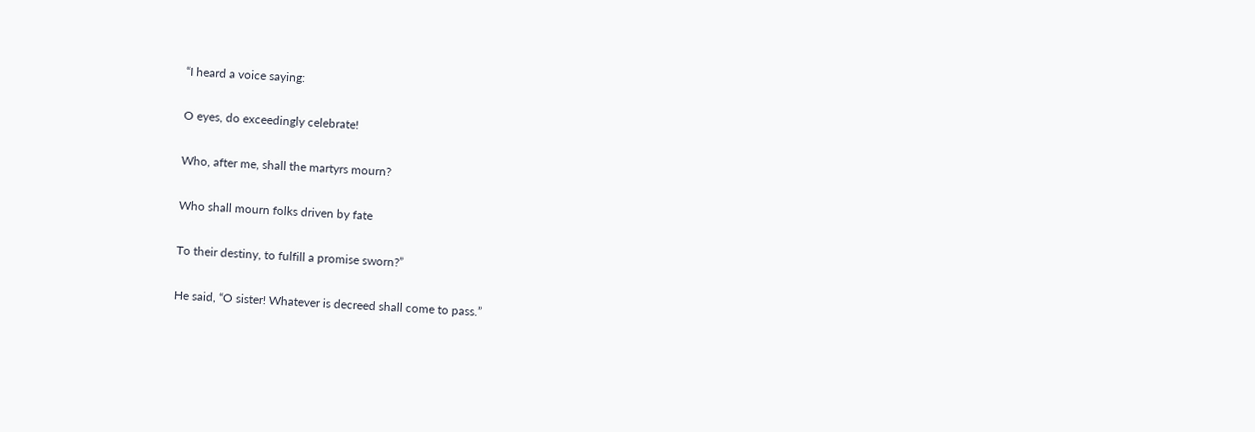“I heard a voice saying:

O eyes, do exceedingly celebrate!

Who, after me, shall the martyrs mourn?

Who shall mourn folks driven by fate

To their destiny, to fulfill a promise sworn?”

He said, “O sister! Whatever is decreed shall come to pass.”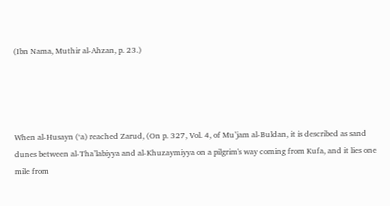(Ibn Nama, Muthir al-Ahzan, p. 23.)




When al-Husayn (‘a) reached Zarud, (On p. 327, Vol. 4, of Mu’jam al-Buldan, it is described as sand dunes between al-Tha’labiyya and al-Khuzaymiyya on a pilgrim's way coming from Kufa, and it lies one mile from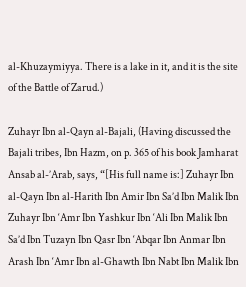al-Khuzaymiyya. There is a lake in it, and it is the site of the Battle of Zarud.)

Zuhayr Ibn al-Qayn al-Bajali, (Having discussed the Bajali tribes, Ibn Hazm, on p. 365 of his book Jamharat Ansab al-’Arab, says, “[His full name is:] Zuhayr Ibn al-Qayn Ibn al-Harith Ibn Amir Ibn Sa’d Ibn Malik Ibn Zuhayr Ibn ‘Amr Ibn Yashkur Ibn ‘Ali Ibn Malik Ibn Sa’d Ibn Tuzayn Ibn Qasr Ibn ‘Abqar Ibn Anmar Ibn Arash Ibn ‘Amr Ibn al-Ghawth Ibn Nabt Ibn Malik Ibn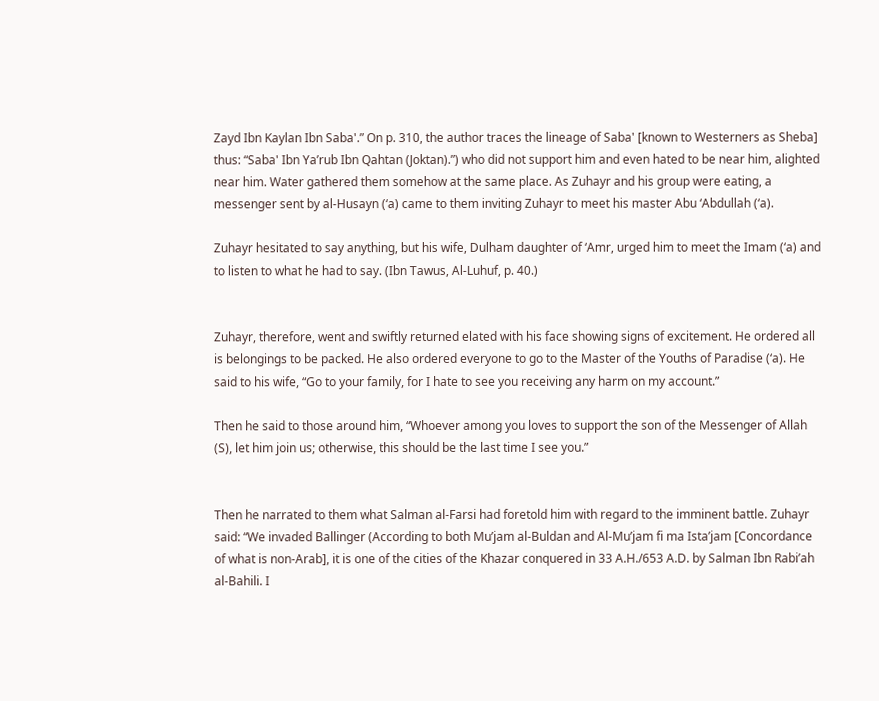Zayd Ibn Kaylan Ibn Saba'.” On p. 310, the author traces the lineage of Saba' [known to Westerners as Sheba] thus: “Saba' Ibn Ya’rub Ibn Qahtan (Joktan).”) who did not support him and even hated to be near him, alighted near him. Water gathered them somehow at the same place. As Zuhayr and his group were eating, a messenger sent by al-Husayn (‘a) came to them inviting Zuhayr to meet his master Abu ‘Abdullah (‘a).

Zuhayr hesitated to say anything, but his wife, Dulham daughter of ‘Amr, urged him to meet the Imam (‘a) and to listen to what he had to say. (Ibn Tawus, Al-Luhuf, p. 40.)


Zuhayr, therefore, went and swiftly returned elated with his face showing signs of excitement. He ordered all is belongings to be packed. He also ordered everyone to go to the Master of the Youths of Paradise (‘a). He said to his wife, “Go to your family, for I hate to see you receiving any harm on my account.”

Then he said to those around him, “Whoever among you loves to support the son of the Messenger of Allah (S), let him join us; otherwise, this should be the last time I see you.”


Then he narrated to them what Salman al-Farsi had foretold him with regard to the imminent battle. Zuhayr said: “We invaded Ballinger (According to both Mu’jam al-Buldan and Al-Mu’jam fi ma Ista’jam [Concordance of what is non-Arab], it is one of the cities of the Khazar conquered in 33 A.H./653 A.D. by Salman Ibn Rabi’ah al-Bahili. I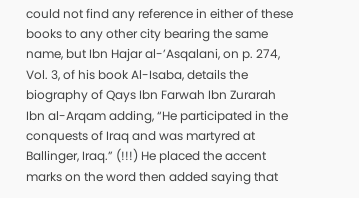could not find any reference in either of these books to any other city bearing the same name, but Ibn Hajar al-’Asqalani, on p. 274, Vol. 3, of his book Al-Isaba, details the biography of Qays Ibn Farwah Ibn Zurarah Ibn al-Arqam adding, “He participated in the conquests of Iraq and was martyred at Ballinger, Iraq.” (!!!) He placed the accent marks on the word then added saying that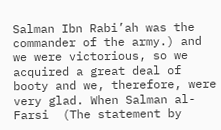Salman Ibn Rabi’ah was the commander of the army.) and we were victorious, so we acquired a great deal of booty and we, therefore, were very glad. When Salman al-Farsi  (The statement by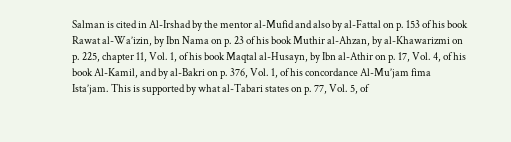Salman is cited in Al-Irshad by the mentor al-Mufid and also by al-Fattal on p. 153 of his book Rawat al-Wa’izin, by Ibn Nama on p. 23 of his book Muthir al-Ahzan, by al-Khawarizmi on p. 225, chapter 11, Vol. 1, of his book Maqtal al-Husayn, by Ibn al-Athir on p. 17, Vol. 4, of his book Al-Kamil, and by al-Bakri on p. 376, Vol. 1, of his concordance Al-Mu’jam fima Ista’jam. This is supported by what al-Tabari states on p. 77, Vol. 5, of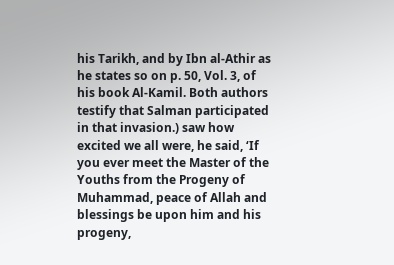his Tarikh, and by Ibn al-Athir as he states so on p. 50, Vol. 3, of his book Al-Kamil. Both authors testify that Salman participated in that invasion.) saw how excited we all were, he said, ‘If you ever meet the Master of the Youths from the Progeny of Muhammad, peace of Allah and blessings be upon him and his progeny,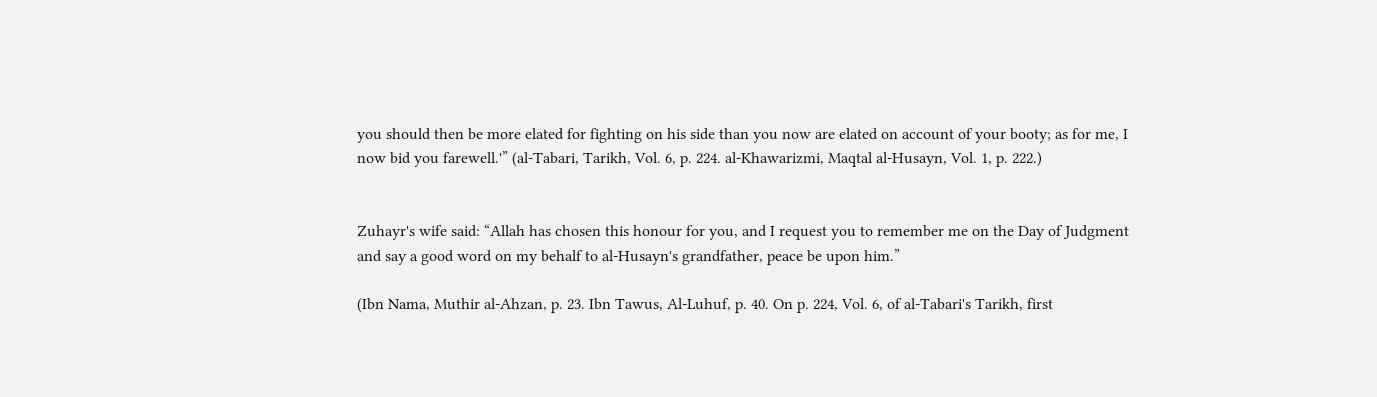you should then be more elated for fighting on his side than you now are elated on account of your booty; as for me, I now bid you farewell.'” (al-Tabari, Tarikh, Vol. 6, p. 224. al-Khawarizmi, Maqtal al-Husayn, Vol. 1, p. 222.)


Zuhayr's wife said: “Allah has chosen this honour for you, and I request you to remember me on the Day of Judgment and say a good word on my behalf to al-Husayn's grandfather, peace be upon him.”

(Ibn Nama, Muthir al-Ahzan, p. 23. Ibn Tawus, Al-Luhuf, p. 40. On p. 224, Vol. 6, of al-Tabari's Tarikh, first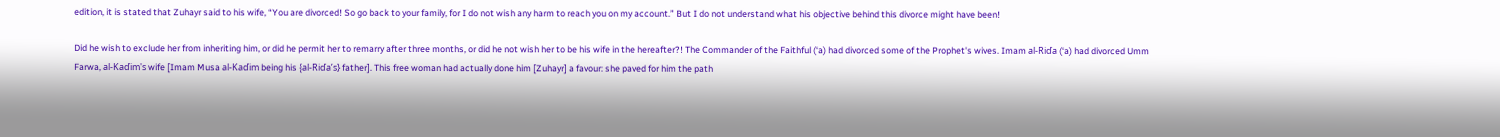edition, it is stated that Zuhayr said to his wife, “You are divorced! So go back to your family, for I do not wish any harm to reach you on my account.” But I do not understand what his objective behind this divorce might have been!

Did he wish to exclude her from inheriting him, or did he permit her to remarry after three months, or did he not wish her to be his wife in the hereafter?! The Commander of the Faithful (‘a) had divorced some of the Prophet's wives. Imam al-Riďa (‘a) had divorced Umm Farwa, al-Kaďim's wife [Imam Musa al-Kaďim being his {al-Riďa’s} father]. This free woman had actually done him [Zuhayr] a favour: she paved for him the path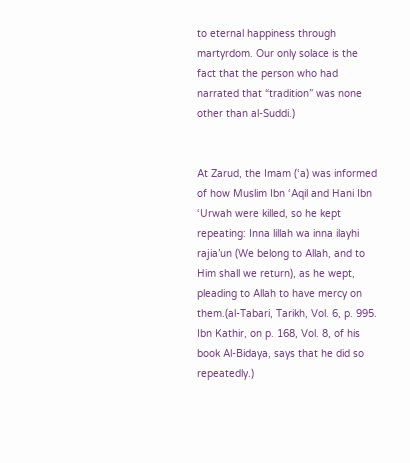to eternal happiness through martyrdom. Our only solace is the fact that the person who had narrated that “tradition” was none other than al-Suddi.)


At Zarud, the Imam (‘a) was informed of how Muslim Ibn ‘Aqil and Hani Ibn ‘Urwah were killed, so he kept repeating: Inna lillah wa inna ilayhi rajia’un (We belong to Allah, and to Him shall we return), as he wept, pleading to Allah to have mercy on them.(al-Tabari, Tarikh, Vol. 6, p. 995. Ibn Kathir, on p. 168, Vol. 8, of his book Al-Bidaya, says that he did so repeatedly.)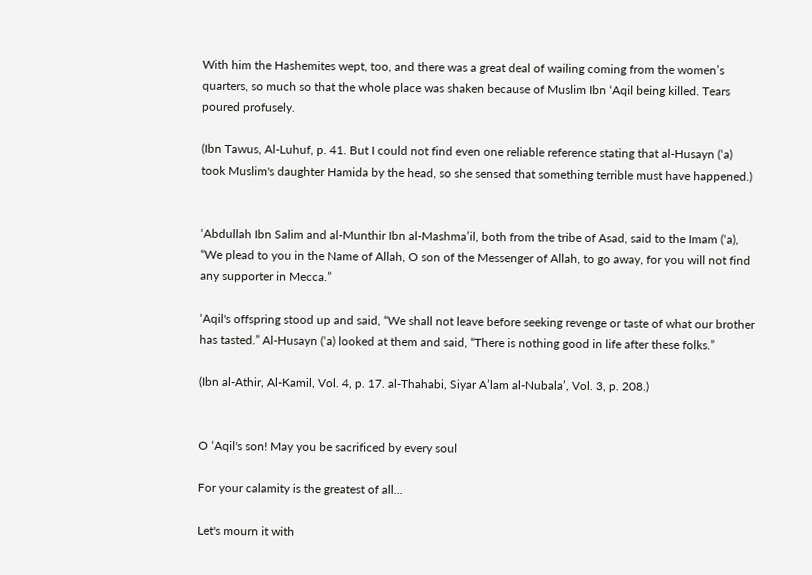With him the Hashemites wept, too, and there was a great deal of wailing coming from the women’s quarters, so much so that the whole place was shaken because of Muslim Ibn ‘Aqil being killed. Tears poured profusely.

(Ibn Tawus, Al-Luhuf, p. 41. But I could not find even one reliable reference stating that al-Husayn (‘a) took Muslim's daughter Hamida by the head, so she sensed that something terrible must have happened.)


‘Abdullah Ibn Salim and al-Munthir Ibn al-Mashma’il, both from the tribe of Asad, said to the Imam (‘a), “We plead to you in the Name of Allah, O son of the Messenger of Allah, to go away, for you will not find any supporter in Mecca.”

‘Aqil's offspring stood up and said, “We shall not leave before seeking revenge or taste of what our brother has tasted.” Al-Husayn (‘a) looked at them and said, “There is nothing good in life after these folks.”

(Ibn al-Athir, Al-Kamil, Vol. 4, p. 17. al-Thahabi, Siyar A’lam al-Nubala’, Vol. 3, p. 208.)


O ‘Aqil's son! May you be sacrificed by every soul

For your calamity is the greatest of all...

Let's mourn it with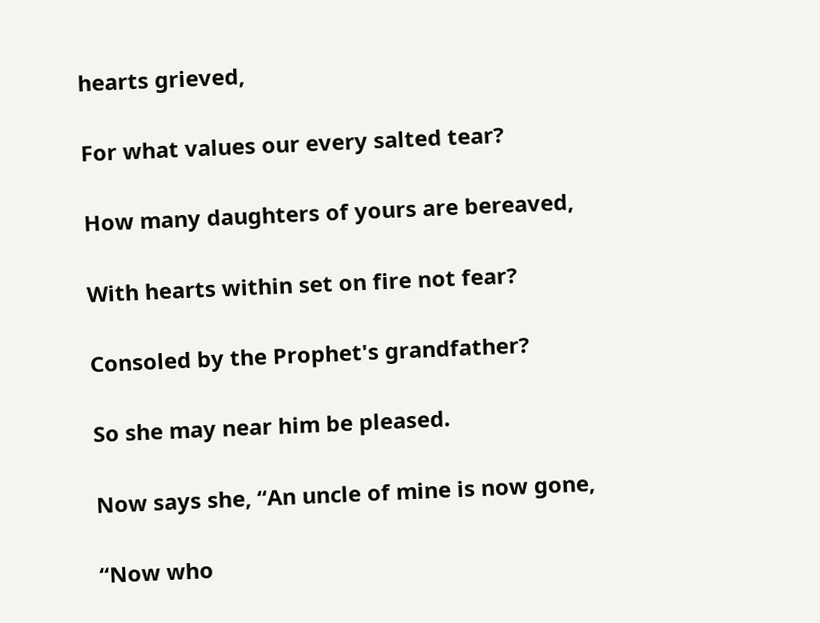hearts grieved,

For what values our every salted tear?

How many daughters of yours are bereaved,

With hearts within set on fire not fear?

Consoled by the Prophet's grandfather?

So she may near him be pleased.

Now says she, “An uncle of mine is now gone,

“Now who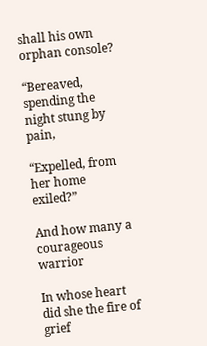shall his own orphan console?

“Bereaved, spending the night stung by pain,

“Expelled, from her home exiled?”

And how many a courageous warrior

In whose heart did she the fire of grief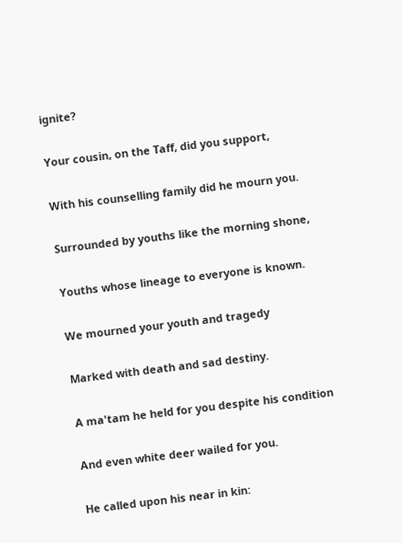ignite?

Your cousin, on the Taff, did you support,

With his counselling family did he mourn you.

Surrounded by youths like the morning shone,

Youths whose lineage to everyone is known.

We mourned your youth and tragedy

Marked with death and sad destiny.

A ma'tam he held for you despite his condition

And even white deer wailed for you.

He called upon his near in kin: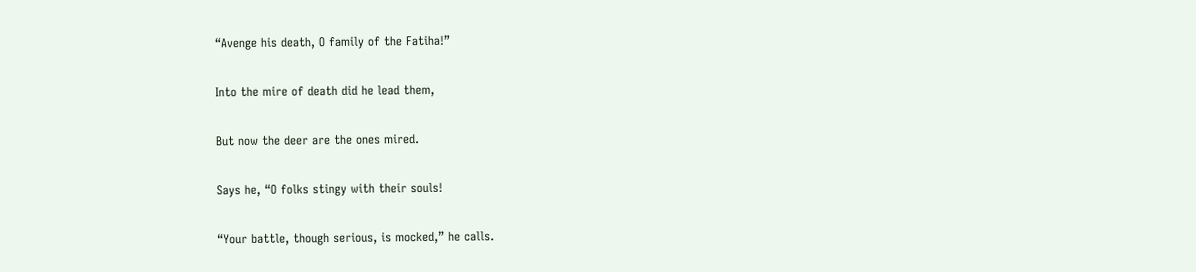“Avenge his death, O family of the Fatiha!”

Into the mire of death did he lead them,

But now the deer are the ones mired.

Says he, “O folks stingy with their souls!

“Your battle, though serious, is mocked,” he calls.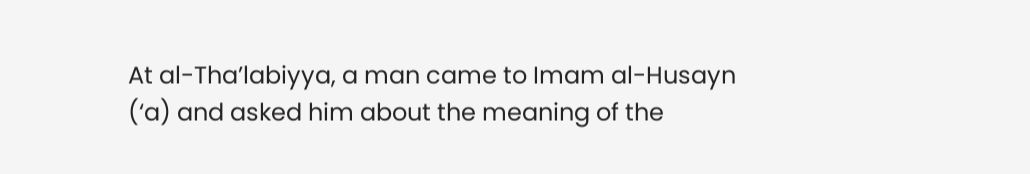At al-Tha’labiyya, a man came to Imam al-Husayn (‘a) and asked him about the meaning of the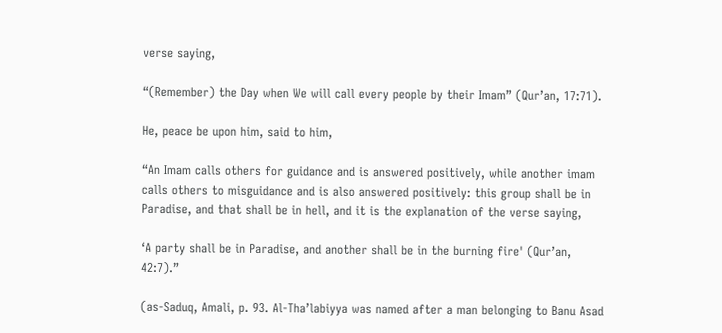verse saying,

“(Remember) the Day when We will call every people by their Imam” (Qur’an, 17:71).

He, peace be upon him, said to him,

“An Imam calls others for guidance and is answered positively, while another imam calls others to misguidance and is also answered positively: this group shall be in Paradise, and that shall be in hell, and it is the explanation of the verse saying,

‘A party shall be in Paradise, and another shall be in the burning fire' (Qur’an, 42:7).”

(as-Saduq, Amali, p. 93. Al-Tha’labiyya was named after a man belonging to Banu Asad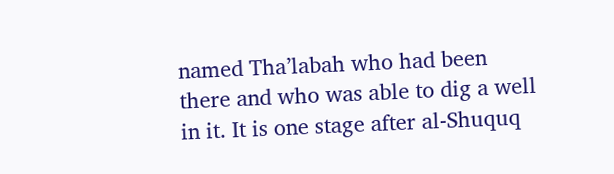named Tha’labah who had been there and who was able to dig a well in it. It is one stage after al-Shuquq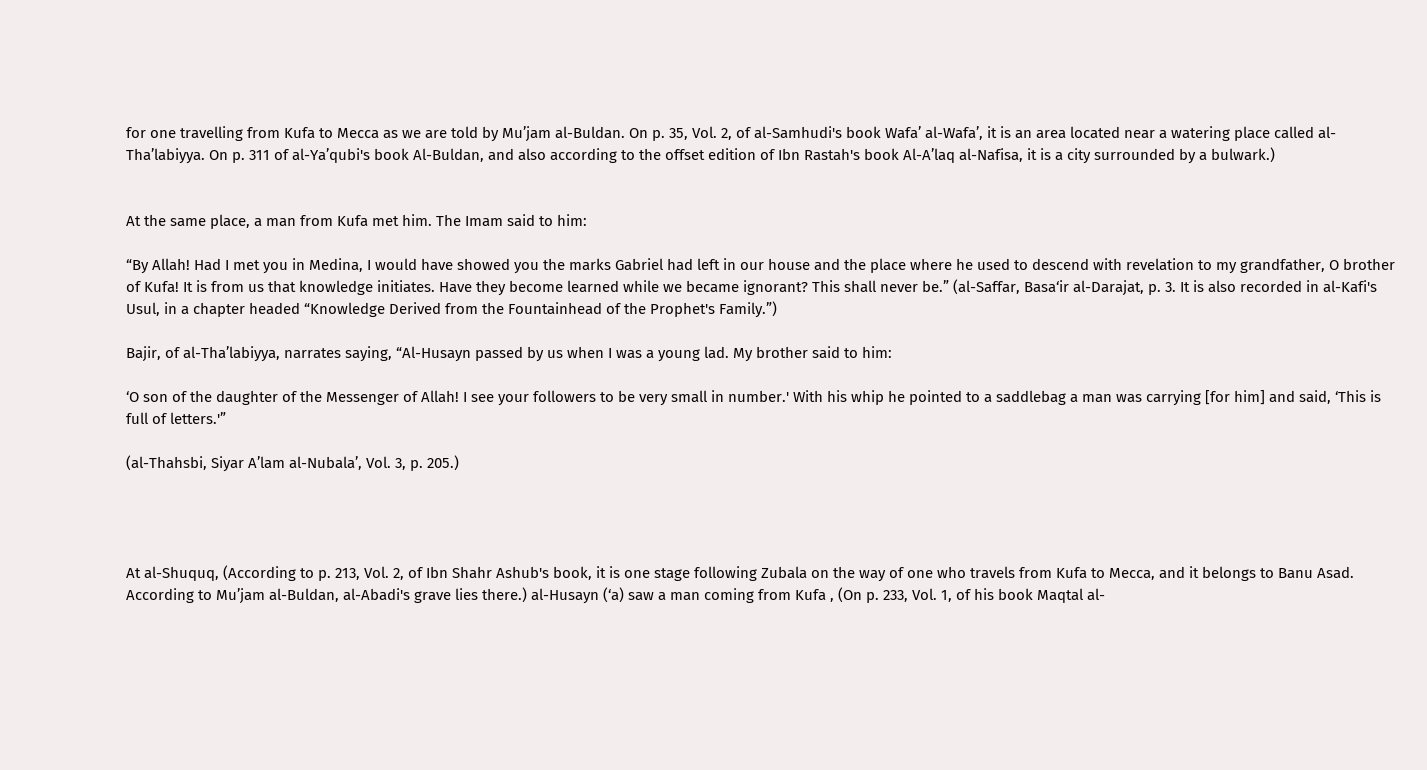for one travelling from Kufa to Mecca as we are told by Mu’jam al-Buldan. On p. 35, Vol. 2, of al-Samhudi's book Wafa’ al-Wafa’, it is an area located near a watering place called al-Tha’labiyya. On p. 311 of al-Ya’qubi's book Al-Buldan, and also according to the offset edition of Ibn Rastah's book Al-A’laq al-Nafisa, it is a city surrounded by a bulwark.)


At the same place, a man from Kufa met him. The Imam said to him:

“By Allah! Had I met you in Medina, I would have showed you the marks Gabriel had left in our house and the place where he used to descend with revelation to my grandfather, O brother of Kufa! It is from us that knowledge initiates. Have they become learned while we became ignorant? This shall never be.” (al-Saffar, Basa‘ir al-Darajat, p. 3. It is also recorded in al-Kafi's Usul, in a chapter headed “Knowledge Derived from the Fountainhead of the Prophet's Family.”)

Bajir, of al-Tha’labiyya, narrates saying, “Al-Husayn passed by us when I was a young lad. My brother said to him:

‘O son of the daughter of the Messenger of Allah! I see your followers to be very small in number.' With his whip he pointed to a saddlebag a man was carrying [for him] and said, ‘This is full of letters.'”

(al-Thahsbi, Siyar A’lam al-Nubala’, Vol. 3, p. 205.)




At al-Shuquq, (According to p. 213, Vol. 2, of Ibn Shahr Ashub's book, it is one stage following Zubala on the way of one who travels from Kufa to Mecca, and it belongs to Banu Asad. According to Mu’jam al-Buldan, al-Abadi's grave lies there.) al-Husayn (‘a) saw a man coming from Kufa , (On p. 233, Vol. 1, of his book Maqtal al-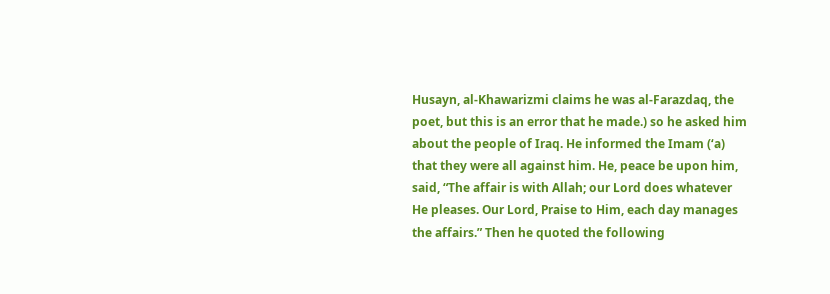Husayn, al-Khawarizmi claims he was al-Farazdaq, the poet, but this is an error that he made.) so he asked him about the people of Iraq. He informed the Imam (‘a) that they were all against him. He, peace be upon him, said, “The affair is with Allah; our Lord does whatever He pleases. Our Lord, Praise to Him, each day manages the affairs.” Then he quoted the following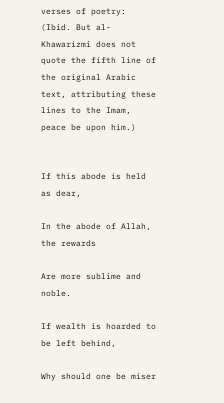verses of poetry: (Ibid. But al-Khawarizmi does not quote the fifth line of the original Arabic text, attributing these lines to the Imam, peace be upon him.)


If this abode is held as dear,

In the abode of Allah, the rewards

Are more sublime and noble.

If wealth is hoarded to be left behind,

Why should one be miser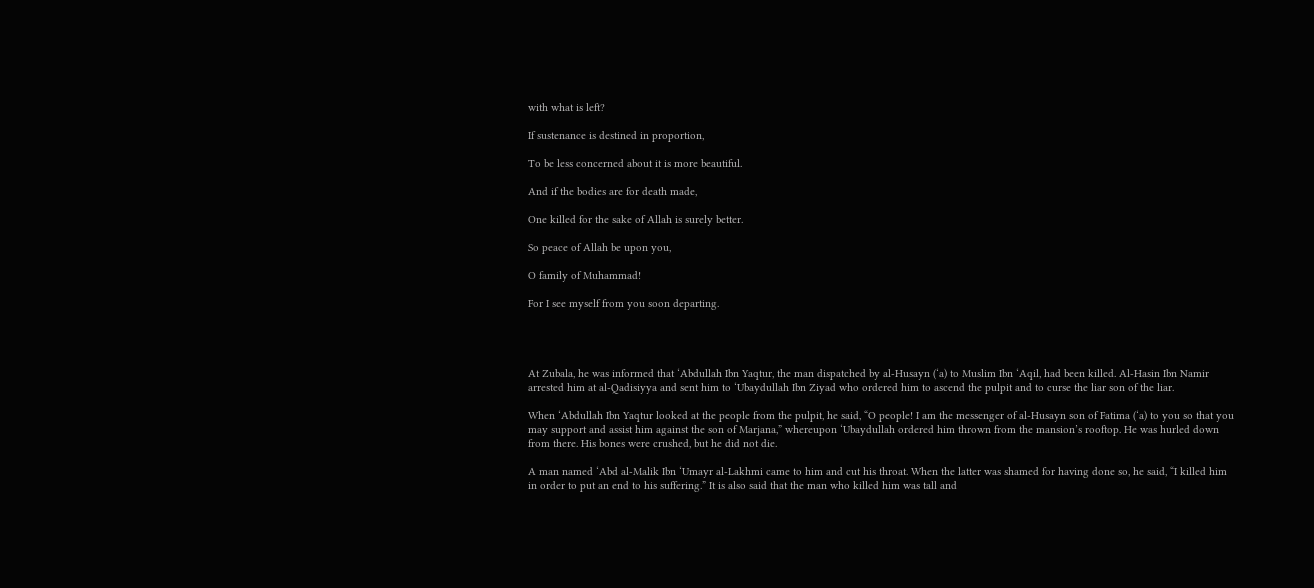with what is left?

If sustenance is destined in proportion,

To be less concerned about it is more beautiful.

And if the bodies are for death made,

One killed for the sake of Allah is surely better.

So peace of Allah be upon you,

O family of Muhammad!

For I see myself from you soon departing.




At Zubala, he was informed that ‘Abdullah Ibn Yaqtur, the man dispatched by al-Husayn (‘a) to Muslim Ibn ‘Aqil, had been killed. Al-Hasin Ibn Namir arrested him at al-Qadisiyya and sent him to ‘Ubaydullah Ibn Ziyad who ordered him to ascend the pulpit and to curse the liar son of the liar.

When ‘Abdullah Ibn Yaqtur looked at the people from the pulpit, he said, “O people! I am the messenger of al-Husayn son of Fatima (‘a) to you so that you may support and assist him against the son of Marjana,” whereupon ‘Ubaydullah ordered him thrown from the mansion’s rooftop. He was hurled down from there. His bones were crushed, but he did not die.

A man named ‘Abd al-Malik Ibn ‘Umayr al-Lakhmi came to him and cut his throat. When the latter was shamed for having done so, he said, “I killed him in order to put an end to his suffering.” It is also said that the man who killed him was tall and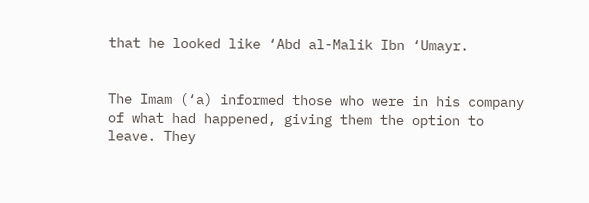that he looked like ‘Abd al-Malik Ibn ‘Umayr.


The Imam (‘a) informed those who were in his company of what had happened, giving them the option to leave. They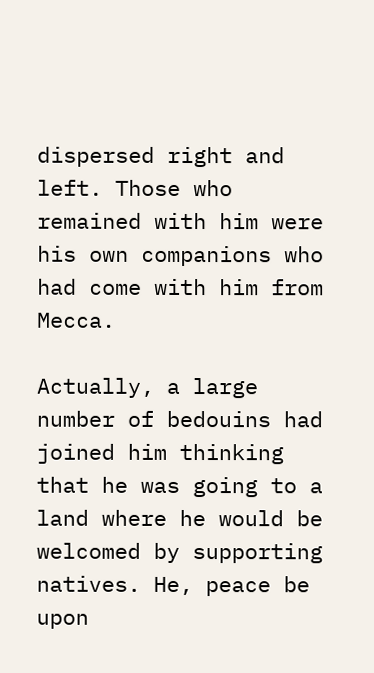dispersed right and left. Those who remained with him were his own companions who had come with him from Mecca.

Actually, a large number of bedouins had joined him thinking that he was going to a land where he would be welcomed by supporting natives. He, peace be upon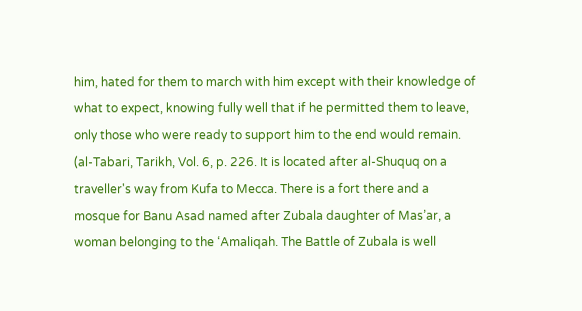him, hated for them to march with him except with their knowledge of what to expect, knowing fully well that if he permitted them to leave, only those who were ready to support him to the end would remain. (al-Tabari, Tarikh, Vol. 6, p. 226. It is located after al-Shuquq on a traveller's way from Kufa to Mecca. There is a fort there and a mosque for Banu Asad named after Zubala daughter of Mas’ar, a woman belonging to the ‘Amaliqah. The Battle of Zubala is well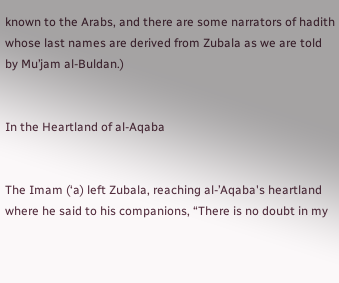known to the Arabs, and there are some narrators of hadith whose last names are derived from Zubala as we are told by Mu’jam al-Buldan.)


In the Heartland of al-Aqaba


The Imam (‘a) left Zubala, reaching al-’Aqaba's heartland where he said to his companions, “There is no doubt in my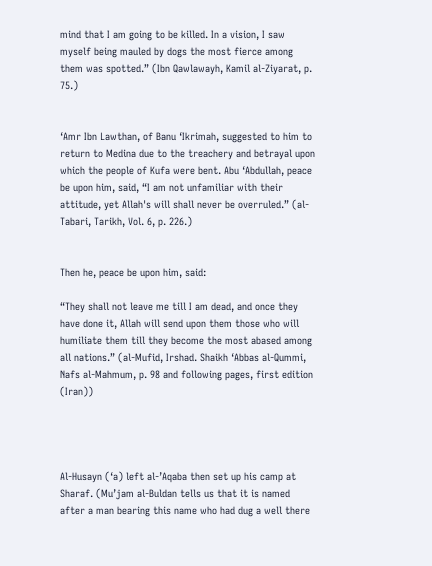mind that I am going to be killed. In a vision, I saw myself being mauled by dogs the most fierce among them was spotted.” (Ibn Qawlawayh, Kamil al-Ziyarat, p. 75.)


‘Amr Ibn Lawthan, of Banu ‘Ikrimah, suggested to him to return to Medina due to the treachery and betrayal upon which the people of Kufa were bent. Abu ‘Abdullah, peace be upon him, said, “I am not unfamiliar with their attitude, yet Allah's will shall never be overruled.” (al-Tabari, Tarikh, Vol. 6, p. 226.)


Then he, peace be upon him, said:

“They shall not leave me till I am dead, and once they have done it, Allah will send upon them those who will humiliate them till they become the most abased among all nations.” (al-Mufid, Irshad. Shaikh ‘Abbas al-Qummi, Nafs al-Mahmum, p. 98 and following pages, first edition (Iran))




Al-Husayn (‘a) left al-’Aqaba then set up his camp at Sharaf. (Mu’jam al-Buldan tells us that it is named after a man bearing this name who had dug a well there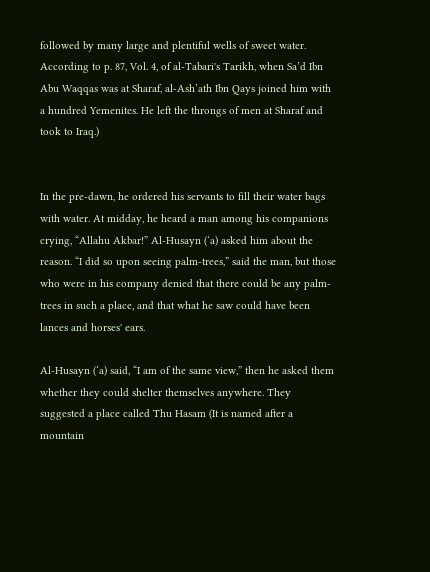followed by many large and plentiful wells of sweet water. According to p. 87, Vol. 4, of al-Tabari's Tarikh, when Sa’d Ibn Abu Waqqas was at Sharaf, al-Ash’ath Ibn Qays joined him with a hundred Yemenites. He left the throngs of men at Sharaf and took to Iraq.)


In the pre-dawn, he ordered his servants to fill their water bags with water. At midday, he heard a man among his companions crying, “Allahu Akbar!” Al-Husayn (‘a) asked him about the reason. “I did so upon seeing palm-trees,” said the man, but those who were in his company denied that there could be any palm-trees in such a place, and that what he saw could have been lances and horses' ears.

Al-Husayn (‘a) said, “I am of the same view,” then he asked them whether they could shelter themselves anywhere. They suggested a place called Thu Hasam (It is named after a mountain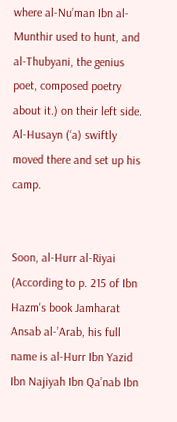where al-Nu’man Ibn al-Munthir used to hunt, and al-Thubyani, the genius poet, composed poetry about it.) on their left side. Al-Husayn (‘a) swiftly moved there and set up his camp.


Soon, al-Hurr al-Riyai (According to p. 215 of Ibn Hazm's book Jamharat Ansab al-’Arab, his full name is al-Hurr Ibn Yazid Ibn Najiyah Ibn Qa’nab Ibn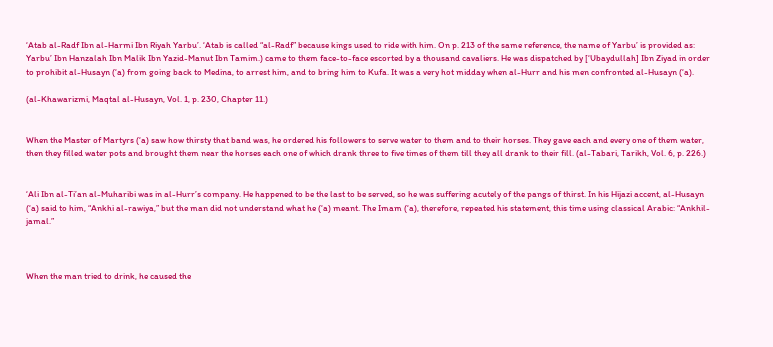‘Atab al-Radf Ibn al-Harmi Ibn Riyah Yarbu’. ‘Atab is called “al-Radf” because kings used to ride with him. On p. 213 of the same reference, the name of Yarbu’ is provided as: Yarbu’ Ibn Hanzalah Ibn Malik Ibn Yazid-Manut Ibn Tamim.) came to them face-to-face escorted by a thousand cavaliers. He was dispatched by [‘Ubaydullah] Ibn Ziyad in order to prohibit al-Husayn (‘a) from going back to Medina, to arrest him, and to bring him to Kufa. It was a very hot midday when al-Hurr and his men confronted al-Husayn (‘a).

(al-Khawarizmi, Maqtal al-Husayn, Vol. 1, p. 230, Chapter 11.)


When the Master of Martyrs (‘a) saw how thirsty that band was, he ordered his followers to serve water to them and to their horses. They gave each and every one of them water, then they filled water pots and brought them near the horses each one of which drank three to five times of them till they all drank to their fill. (al-Tabari, Tarikh, Vol. 6, p. 226.)


‘Ali Ibn al-Ti’an al-Muharibi was in al-Hurr’s company. He happened to be the last to be served, so he was suffering acutely of the pangs of thirst. In his Hijazi accent, al-Husayn (‘a) said to him, “Ankhi al-rawiya,” but the man did not understand what he (‘a) meant. The Imam (‘a), therefore, repeated his statement, this time using classical Arabic: “Ankhil-jamal.”



When the man tried to drink, he caused the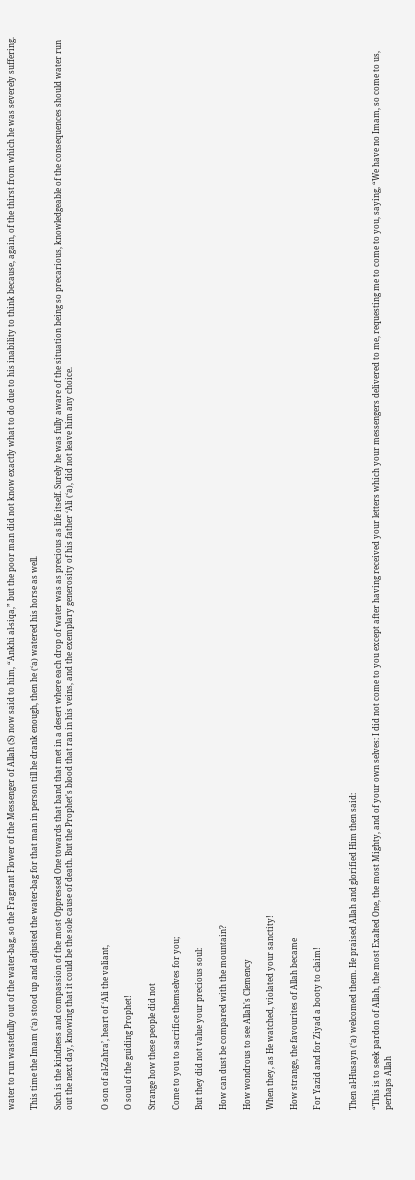water to run wastefully out of the water-bag, so the Fragrant Flower of the Messenger of Allah (S) now said to him, “Ankhi al-siqa,” but the poor man did not know exactly what to do due to his inability to think because, again, of the thirst from which he was severely suffering.

This time the Imam (‘a) stood up and adjusted the water-bag for that man in person till he drank enough, then he (‘a) watered his horse as well.

Such is the kindness and compassion of the most Oppressed One towards that band that met in a desert where each drop of water was as precious as life itself. Surely he was fully aware of the situation being so precarious, knowledgeable of the consequences should water run out the next day, knowing that it could be the sole cause of death. But the Prophet's blood that ran in his veins, and the exemplary generosity of his father ‘Ali (‘a), did not leave him any choice.


O son of al-Zahra’, heart of ‘Ali the valiant,

O soul of the guiding Prophet!

Strange how these people did not

Come to you to sacrifice themselves for you;

But they did not value your precious soul:

How can dust be compared with the mountain?

How wondrous to see Allah's Clemency

When they, as He watched, violated your sanctity!

How strange, the favourites of Allah became

For Yazid and for Ziyad a booty to claim!


Then al-Husayn (‘a) welcomed them. He praised Allah and glorified Him then said:

“This is to seek pardon of Allah, the most Exalted One, the most Mighty, and of your own selves: I did not come to you except after having received your letters which your messengers delivered to me, requesting me to come to you, saying, “We have no Imam, so come to us, perhaps Allah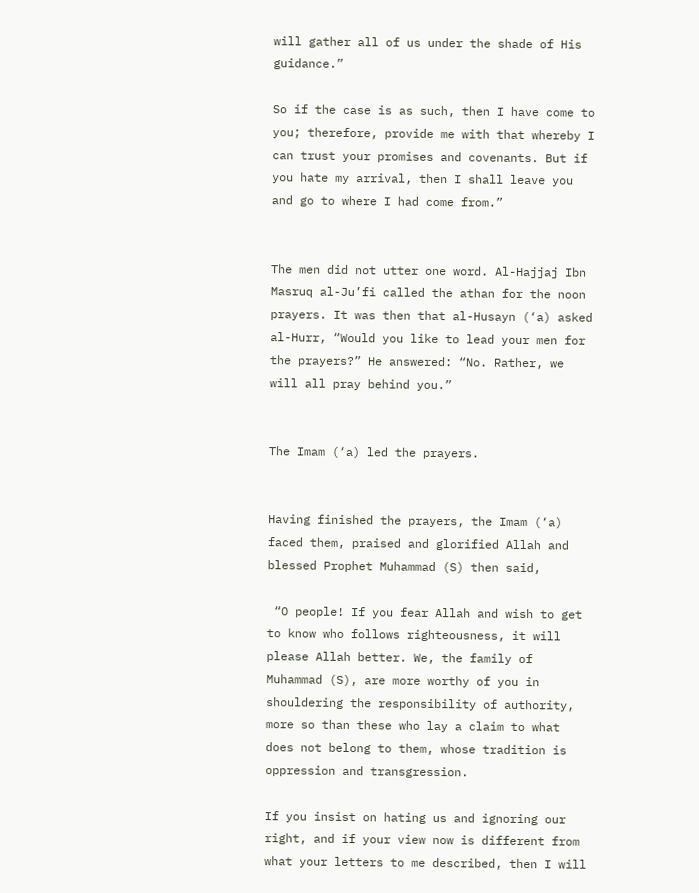will gather all of us under the shade of His guidance.”

So if the case is as such, then I have come to you; therefore, provide me with that whereby I can trust your promises and covenants. But if you hate my arrival, then I shall leave you and go to where I had come from.”


The men did not utter one word. Al-Hajjaj Ibn Masruq al-Ju’fi called the athan for the noon prayers. It was then that al-Husayn (‘a) asked al-Hurr, “Would you like to lead your men for the prayers?” He answered: “No. Rather, we will all pray behind you.”


The Imam (‘a) led the prayers.


Having finished the prayers, the Imam (‘a) faced them, praised and glorified Allah and blessed Prophet Muhammad (S) then said,

 “O people! If you fear Allah and wish to get to know who follows righteousness, it will please Allah better. We, the family of Muhammad (S), are more worthy of you in shouldering the responsibility of authority, more so than these who lay a claim to what does not belong to them, whose tradition is oppression and transgression.

If you insist on hating us and ignoring our right, and if your view now is different from what your letters to me described, then I will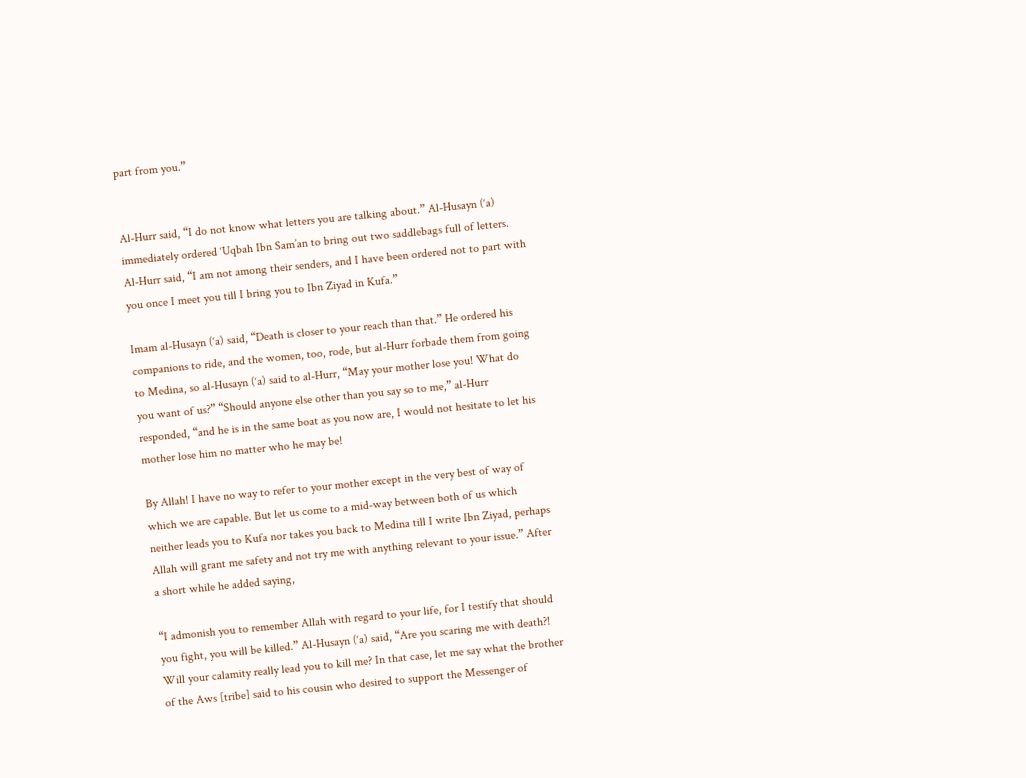part from you.”


Al-Hurr said, “I do not know what letters you are talking about.” Al-Husayn (‘a) immediately ordered ‘Uqbah Ibn Sam’an to bring out two saddlebags full of letters. Al-Hurr said, “I am not among their senders, and I have been ordered not to part with you once I meet you till I bring you to Ibn Ziyad in Kufa.”

Imam al-Husayn (‘a) said, “Death is closer to your reach than that.” He ordered his companions to ride, and the women, too, rode, but al-Hurr forbade them from going to Medina, so al-Husayn (‘a) said to al-Hurr, “May your mother lose you! What do you want of us?” “Should anyone else other than you say so to me,” al-Hurr responded, “and he is in the same boat as you now are, I would not hesitate to let his mother lose him no matter who he may be!

By Allah! I have no way to refer to your mother except in the very best of way of which we are capable. But let us come to a mid-way between both of us which neither leads you to Kufa nor takes you back to Medina till I write Ibn Ziyad, perhaps Allah will grant me safety and not try me with anything relevant to your issue.” After a short while he added saying,

“I admonish you to remember Allah with regard to your life, for I testify that should you fight, you will be killed.” Al-Husayn (‘a) said, “Are you scaring me with death?! Will your calamity really lead you to kill me? In that case, let me say what the brother of the Aws [tribe] said to his cousin who desired to support the Messenger of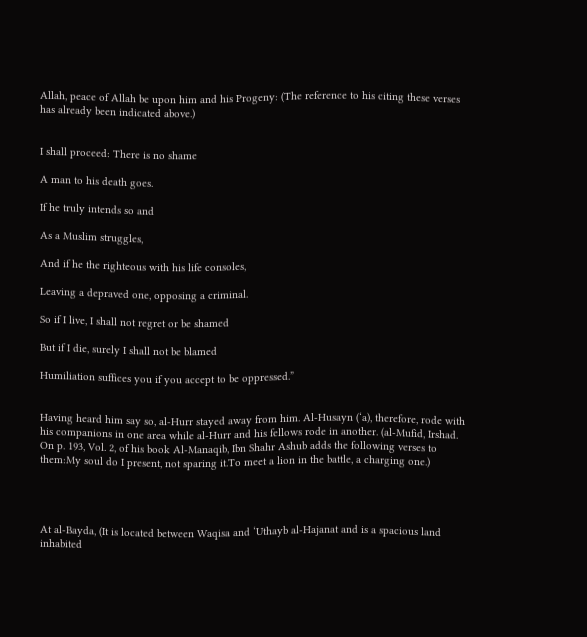Allah, peace of Allah be upon him and his Progeny: (The reference to his citing these verses has already been indicated above.)


I shall proceed: There is no shame

A man to his death goes.

If he truly intends so and

As a Muslim struggles,

And if he the righteous with his life consoles,

Leaving a depraved one, opposing a criminal.

So if I live, I shall not regret or be shamed

But if I die, surely I shall not be blamed

Humiliation suffices you if you accept to be oppressed.”


Having heard him say so, al-Hurr stayed away from him. Al-Husayn (‘a), therefore, rode with his companions in one area while al-Hurr and his fellows rode in another. (al-Mufid, Irshad. On p. 193, Vol. 2, of his book Al-Manaqib, Ibn Shahr Ashub adds the following verses to them:My soul do I present, not sparing it.To meet a lion in the battle, a charging one.)




At al-Bayda, (It is located between Waqisa and ‘Uthayb al-Hajanat and is a spacious land inhabited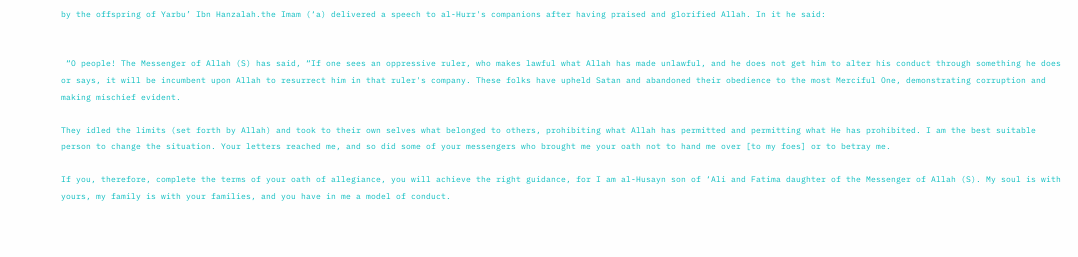by the offspring of Yarbu’ Ibn Hanzalah.the Imam (‘a) delivered a speech to al-Hurr's companions after having praised and glorified Allah. In it he said:


 “O people! The Messenger of Allah (S) has said, “If one sees an oppressive ruler, who makes lawful what Allah has made unlawful, and he does not get him to alter his conduct through something he does or says, it will be incumbent upon Allah to resurrect him in that ruler's company. These folks have upheld Satan and abandoned their obedience to the most Merciful One, demonstrating corruption and making mischief evident.

They idled the limits (set forth by Allah) and took to their own selves what belonged to others, prohibiting what Allah has permitted and permitting what He has prohibited. I am the best suitable person to change the situation. Your letters reached me, and so did some of your messengers who brought me your oath not to hand me over [to my foes] or to betray me.

If you, therefore, complete the terms of your oath of allegiance, you will achieve the right guidance, for I am al-Husayn son of ‘Ali and Fatima daughter of the Messenger of Allah (S). My soul is with yours, my family is with your families, and you have in me a model of conduct.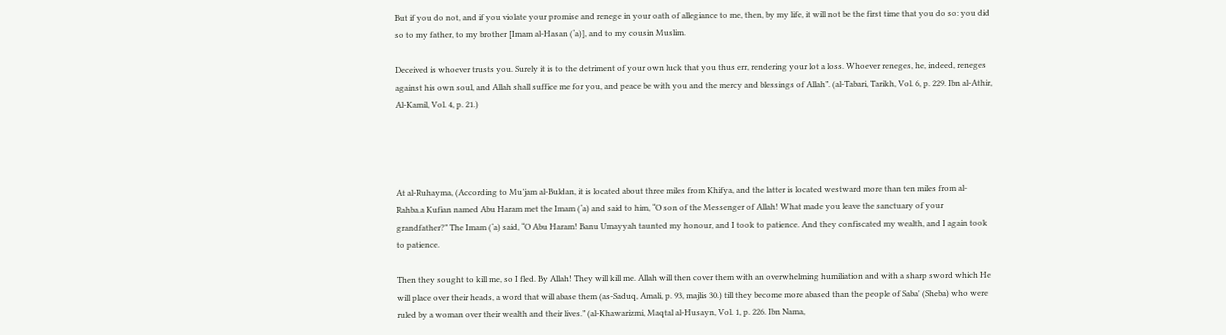But if you do not, and if you violate your promise and renege in your oath of allegiance to me, then, by my life, it will not be the first time that you do so: you did so to my father, to my brother [Imam al-Hasan (‘a)], and to my cousin Muslim.

Deceived is whoever trusts you. Surely it is to the detriment of your own luck that you thus err, rendering your lot a loss. Whoever reneges, he, indeed, reneges against his own soul, and Allah shall suffice me for you, and peace be with you and the mercy and blessings of Allah”. (al-Tabari, Tarikh, Vol. 6, p. 229. Ibn al-Athir, Al-Kamil, Vol. 4, p. 21.)




At al-Ruhayma, (According to Mu’jam al-Buldan, it is located about three miles from Khifya, and the latter is located westward more than ten miles from al-Rahba.a Kufian named Abu Haram met the Imam (‘a) and said to him, “O son of the Messenger of Allah! What made you leave the sanctuary of your grandfather?” The Imam (‘a) said, “O Abu Haram! Banu Umayyah taunted my honour, and I took to patience. And they confiscated my wealth, and I again took to patience.

Then they sought to kill me, so I fled. By Allah! They will kill me. Allah will then cover them with an overwhelming humiliation and with a sharp sword which He will place over their heads, a word that will abase them (as-Saduq, Amali, p. 93, majlis 30.) till they become more abased than the people of Saba' (Sheba) who were ruled by a woman over their wealth and their lives.” (al-Khawarizmi, Maqtal al-Husayn, Vol. 1, p. 226. Ibn Nama,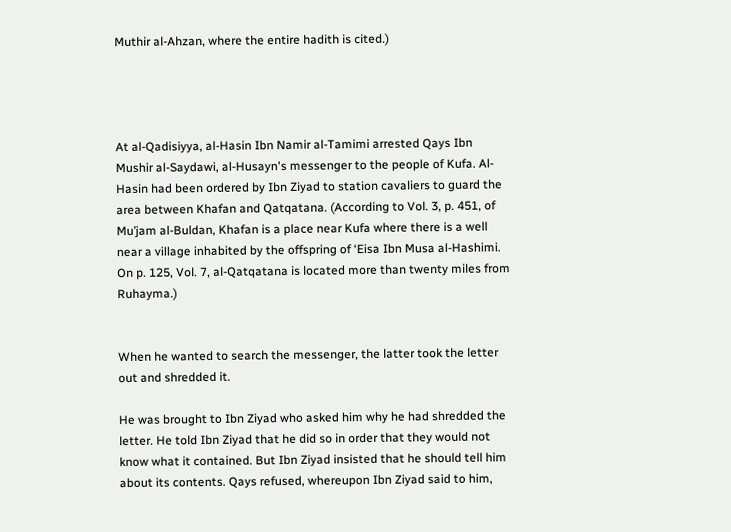Muthir al-Ahzan, where the entire hadith is cited.)




At al-Qadisiyya, al-Hasin Ibn Namir al-Tamimi arrested Qays Ibn Mushir al-Saydawi, al-Husayn's messenger to the people of Kufa. Al-Hasin had been ordered by Ibn Ziyad to station cavaliers to guard the area between Khafan and Qatqatana. (According to Vol. 3, p. 451, of Mu’jam al-Buldan, Khafan is a place near Kufa where there is a well near a village inhabited by the offspring of ‘Eisa Ibn Musa al-Hashimi. On p. 125, Vol. 7, al-Qatqatana is located more than twenty miles from Ruhayma.)


When he wanted to search the messenger, the latter took the letter out and shredded it.

He was brought to Ibn Ziyad who asked him why he had shredded the letter. He told Ibn Ziyad that he did so in order that they would not know what it contained. But Ibn Ziyad insisted that he should tell him about its contents. Qays refused, whereupon Ibn Ziyad said to him,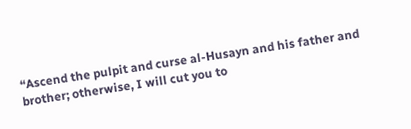“Ascend the pulpit and curse al-Husayn and his father and brother; otherwise, I will cut you to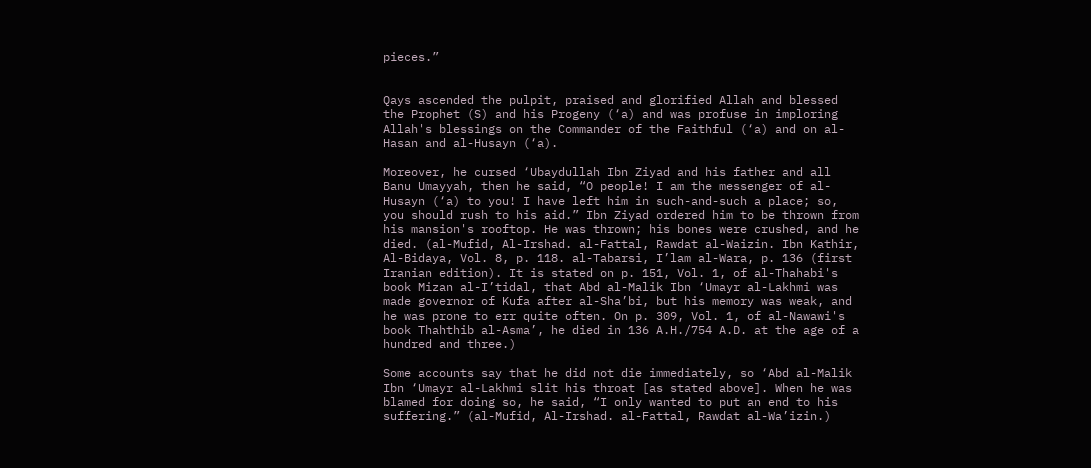pieces.”


Qays ascended the pulpit, praised and glorified Allah and blessed the Prophet (S) and his Progeny (‘a) and was profuse in imploring Allah's blessings on the Commander of the Faithful (‘a) and on al-Hasan and al-Husayn (‘a).

Moreover, he cursed ‘Ubaydullah Ibn Ziyad and his father and all Banu Umayyah, then he said, “O people! I am the messenger of al-Husayn (‘a) to you! I have left him in such-and-such a place; so, you should rush to his aid.” Ibn Ziyad ordered him to be thrown from his mansion's rooftop. He was thrown; his bones were crushed, and he died. (al-Mufid, Al-Irshad. al-Fattal, Rawdat al-Waizin. Ibn Kathir, Al-Bidaya, Vol. 8, p. 118. al-Tabarsi, I’lam al-Wara, p. 136 (first Iranian edition). It is stated on p. 151, Vol. 1, of al-Thahabi's book Mizan al-I’tidal, that Abd al-Malik Ibn ‘Umayr al-Lakhmi was made governor of Kufa after al-Sha’bi, but his memory was weak, and he was prone to err quite often. On p. 309, Vol. 1, of al-Nawawi's book Thahthib al-Asma’, he died in 136 A.H./754 A.D. at the age of a hundred and three.)

Some accounts say that he did not die immediately, so ‘Abd al-Malik Ibn ‘Umayr al-Lakhmi slit his throat [as stated above]. When he was blamed for doing so, he said, “I only wanted to put an end to his suffering.” (al-Mufid, Al-Irshad. al-Fattal, Rawdat al-Wa’izin.)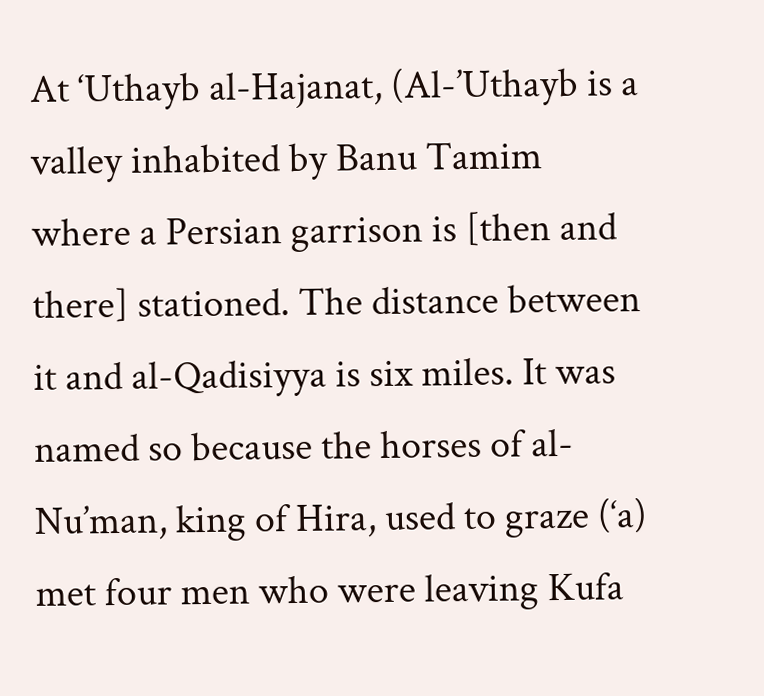At ‘Uthayb al-Hajanat, (Al-’Uthayb is a valley inhabited by Banu Tamim where a Persian garrison is [then and there] stationed. The distance between it and al-Qadisiyya is six miles. It was named so because the horses of al-Nu’man, king of Hira, used to graze (‘a) met four men who were leaving Kufa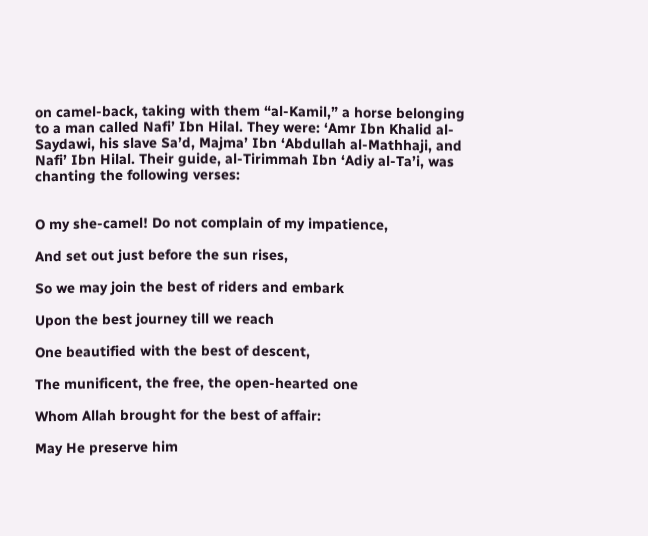on camel-back, taking with them “al-Kamil,” a horse belonging to a man called Nafi’ Ibn Hilal. They were: ‘Amr Ibn Khalid al-Saydawi, his slave Sa’d, Majma’ Ibn ‘Abdullah al-Mathhaji, and Nafi’ Ibn Hilal. Their guide, al-Tirimmah Ibn ‘Adiy al-Ta’i, was chanting the following verses:


O my she-camel! Do not complain of my impatience,

And set out just before the sun rises,

So we may join the best of riders and embark

Upon the best journey till we reach

One beautified with the best of descent,

The munificent, the free, the open-hearted one

Whom Allah brought for the best of affair:

May He preserve him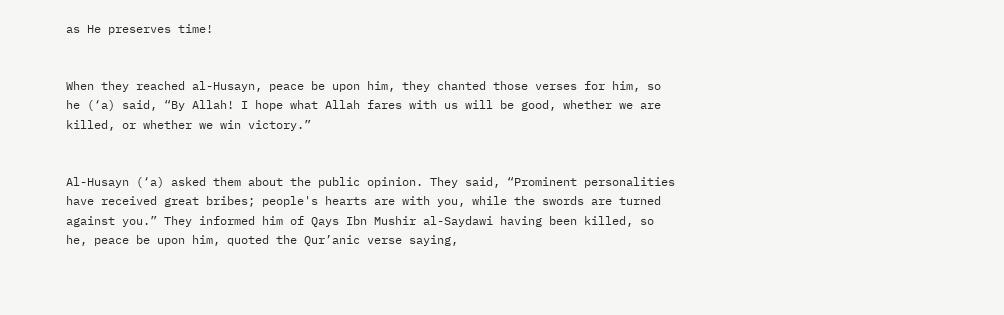as He preserves time!


When they reached al-Husayn, peace be upon him, they chanted those verses for him, so he (‘a) said, “By Allah! I hope what Allah fares with us will be good, whether we are killed, or whether we win victory.”


Al-Husayn (‘a) asked them about the public opinion. They said, “Prominent personalities have received great bribes; people's hearts are with you, while the swords are turned against you.” They informed him of Qays Ibn Mushir al-Saydawi having been killed, so he, peace be upon him, quoted the Qur’anic verse saying,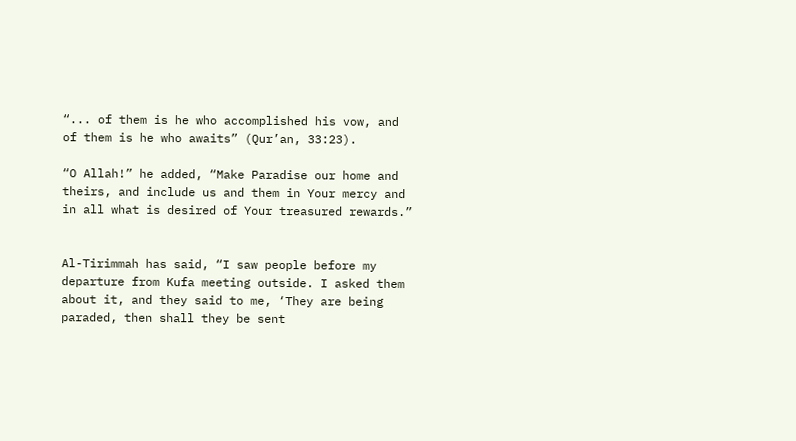“... of them is he who accomplished his vow, and of them is he who awaits” (Qur’an, 33:23).

“O Allah!” he added, “Make Paradise our home and theirs, and include us and them in Your mercy and in all what is desired of Your treasured rewards.”


Al-Tirimmah has said, “I saw people before my departure from Kufa meeting outside. I asked them about it, and they said to me, ‘They are being paraded, then shall they be sent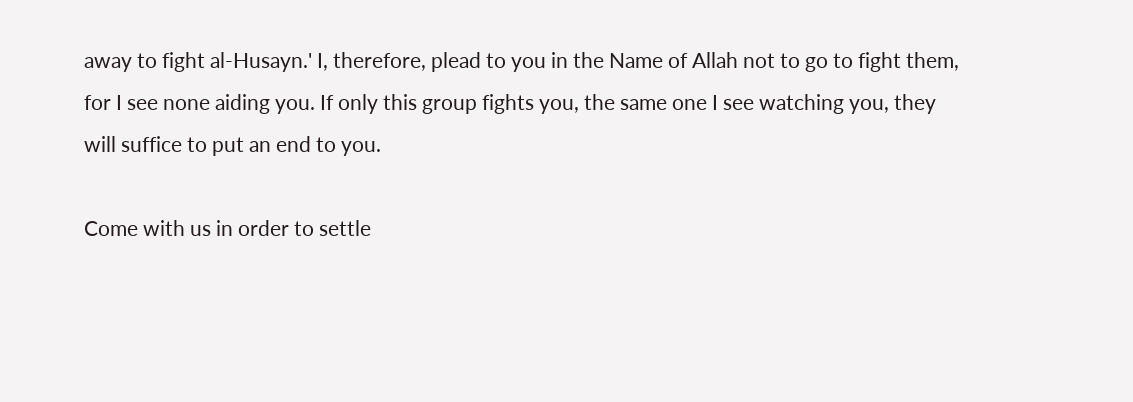away to fight al-Husayn.' I, therefore, plead to you in the Name of Allah not to go to fight them, for I see none aiding you. If only this group fights you, the same one I see watching you, they will suffice to put an end to you.

Come with us in order to settle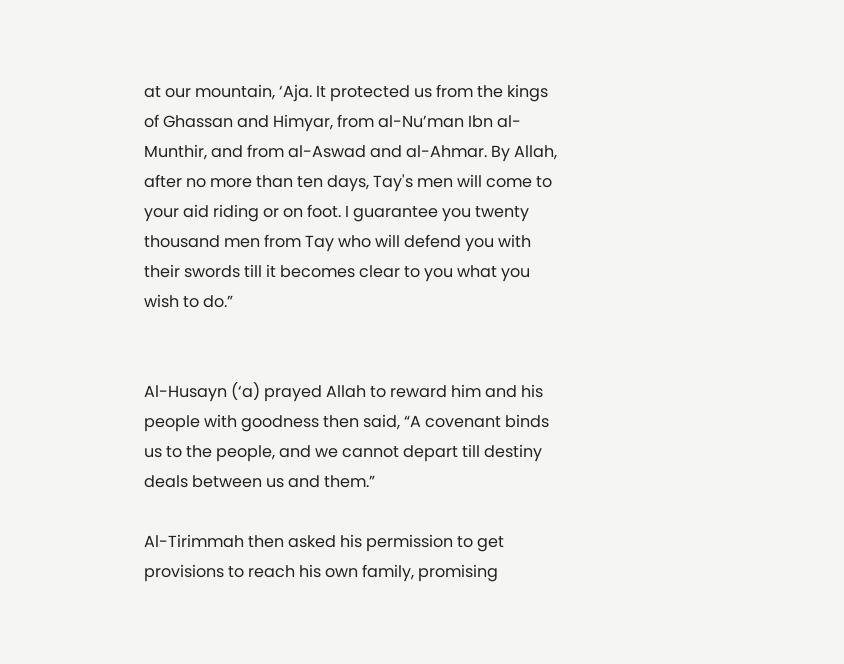at our mountain, ‘Aja. It protected us from the kings of Ghassan and Himyar, from al-Nu’man Ibn al-Munthir, and from al-Aswad and al-Ahmar. By Allah, after no more than ten days, Tay's men will come to your aid riding or on foot. I guarantee you twenty thousand men from Tay who will defend you with their swords till it becomes clear to you what you wish to do.”


Al-Husayn (‘a) prayed Allah to reward him and his people with goodness then said, “A covenant binds us to the people, and we cannot depart till destiny deals between us and them.”

Al-Tirimmah then asked his permission to get provisions to reach his own family, promising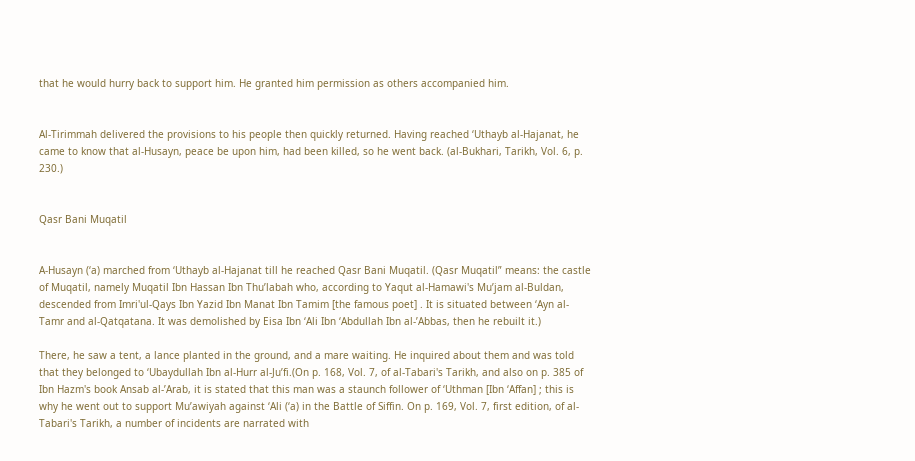that he would hurry back to support him. He granted him permission as others accompanied him.


Al-Tirimmah delivered the provisions to his people then quickly returned. Having reached ‘Uthayb al-Hajanat, he came to know that al-Husayn, peace be upon him, had been killed, so he went back. (al-Bukhari, Tarikh, Vol. 6, p. 230.)


Qasr Bani Muqatil


A-Husayn (‘a) marched from ‘Uthayb al-Hajanat till he reached Qasr Bani Muqatil. (Qasr Muqatil” means: the castle of Muqatil, namely Muqatil Ibn Hassan Ibn Thu’labah who, according to Yaqut al-Hamawi's Mu’jam al-Buldan, descended from Imri'ul-Qays Ibn Yazid Ibn Manat Ibn Tamim [the famous poet] . It is situated between ‘Ayn al-Tamr and al-Qatqatana. It was demolished by Eisa Ibn ‘Ali Ibn ‘Abdullah Ibn al-’Abbas, then he rebuilt it.)

There, he saw a tent, a lance planted in the ground, and a mare waiting. He inquired about them and was told that they belonged to ‘Ubaydullah Ibn al-Hurr al-Ju’fi.(On p. 168, Vol. 7, of al-Tabari's Tarikh, and also on p. 385 of Ibn Hazm's book Ansab al-’Arab, it is stated that this man was a staunch follower of ‘Uthman [Ibn ‘Affan] ; this is why he went out to support Mu’awiyah against ‘Ali (‘a) in the Battle of Siffin. On p. 169, Vol. 7, first edition, of al-Tabari's Tarikh, a number of incidents are narrated with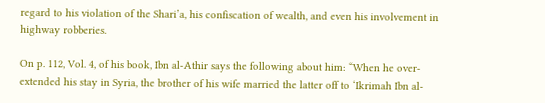regard to his violation of the Shari’a, his confiscation of wealth, and even his involvement in highway robberies.

On p. 112, Vol. 4, of his book, Ibn al-Athir says the following about him: “When he over-extended his stay in Syria, the brother of his wife married the latter off to ‘Ikrimah Ibn al-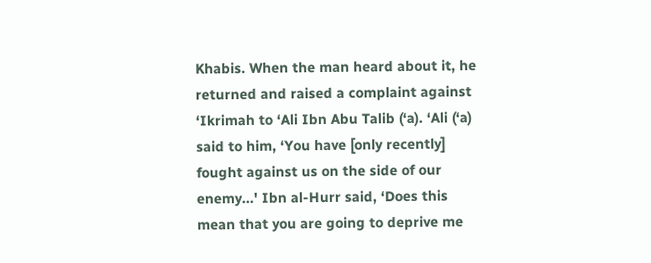Khabis. When the man heard about it, he returned and raised a complaint against ‘Ikrimah to ‘Ali Ibn Abu Talib (‘a). ‘Ali (‘a) said to him, ‘You have [only recently] fought against us on the side of our enemy...' Ibn al-Hurr said, ‘Does this mean that you are going to deprive me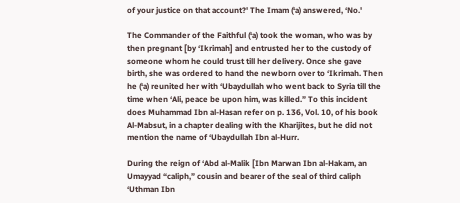of your justice on that account?' The Imam (‘a) answered, ‘No.'

The Commander of the Faithful (‘a) took the woman, who was by then pregnant [by ‘Ikrimah] and entrusted her to the custody of someone whom he could trust till her delivery. Once she gave birth, she was ordered to hand the newborn over to ‘Ikrimah. Then he (‘a) reunited her with ‘Ubaydullah who went back to Syria till the time when ‘Ali, peace be upon him, was killed.” To this incident does Muhammad Ibn al-Hasan refer on p. 136, Vol. 10, of his book Al-Mabsut, in a chapter dealing with the Kharijites, but he did not mention the name of ‘Ubaydullah Ibn al-Hurr.

During the reign of ‘Abd al-Malik [Ibn Marwan Ibn al-Hakam, an Umayyad “caliph,” cousin and bearer of the seal of third caliph ‘Uthman Ibn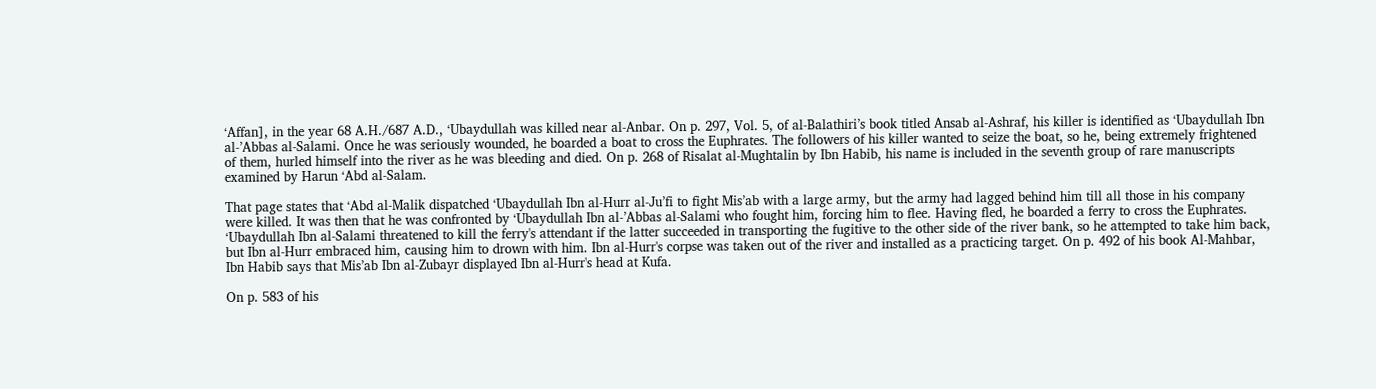‘Affan], in the year 68 A.H./687 A.D., ‘Ubaydullah was killed near al-Anbar. On p. 297, Vol. 5, of al-Balathiri’s book titled Ansab al-Ashraf, his killer is identified as ‘Ubaydullah Ibn al-’Abbas al-Salami. Once he was seriously wounded, he boarded a boat to cross the Euphrates. The followers of his killer wanted to seize the boat, so he, being extremely frightened of them, hurled himself into the river as he was bleeding and died. On p. 268 of Risalat al-Mughtalin by Ibn Habib, his name is included in the seventh group of rare manuscripts examined by Harun ‘Abd al-Salam.

That page states that ‘Abd al-Malik dispatched ‘Ubaydullah Ibn al-Hurr al-Ju’fi to fight Mis’ab with a large army, but the army had lagged behind him till all those in his company were killed. It was then that he was confronted by ‘Ubaydullah Ibn al-’Abbas al-Salami who fought him, forcing him to flee. Having fled, he boarded a ferry to cross the Euphrates. ‘Ubaydullah Ibn al-Salami threatened to kill the ferry's attendant if the latter succeeded in transporting the fugitive to the other side of the river bank, so he attempted to take him back, but Ibn al-Hurr embraced him, causing him to drown with him. Ibn al-Hurr's corpse was taken out of the river and installed as a practicing target. On p. 492 of his book Al-Mahbar, Ibn Habib says that Mis’ab Ibn al-Zubayr displayed Ibn al-Hurr's head at Kufa.

On p. 583 of his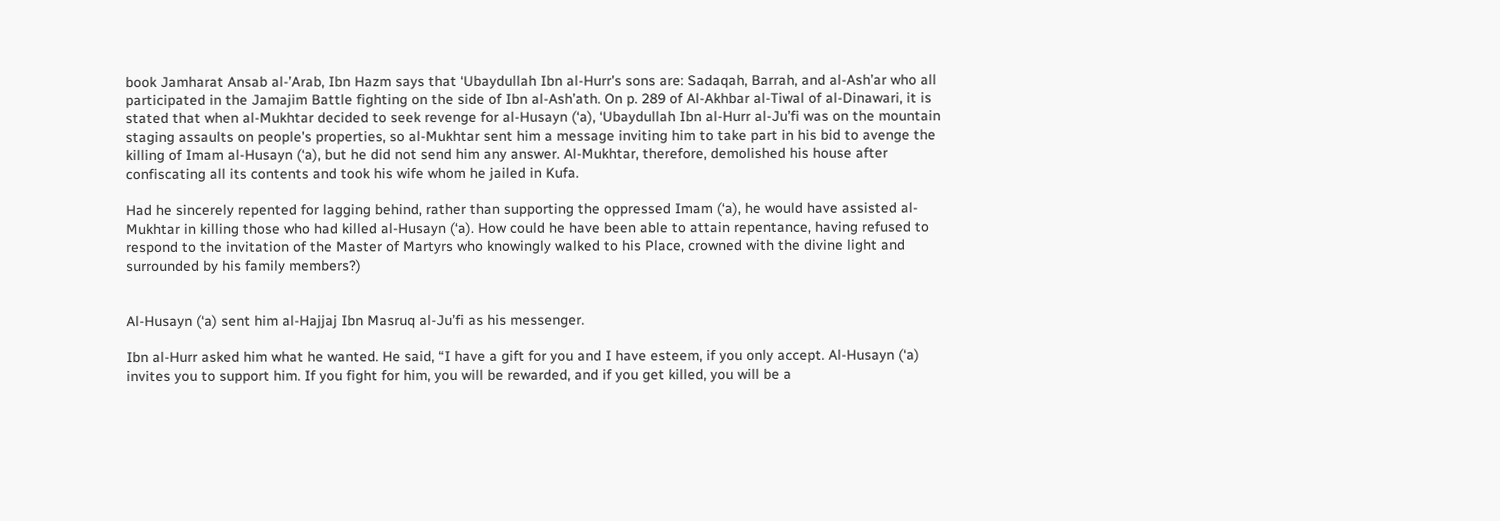book Jamharat Ansab al-’Arab, Ibn Hazm says that ‘Ubaydullah Ibn al-Hurr's sons are: Sadaqah, Barrah, and al-Ash’ar who all participated in the Jamajim Battle fighting on the side of Ibn al-Ash’ath. On p. 289 of Al-Akhbar al-Tiwal of al-Dinawari, it is stated that when al-Mukhtar decided to seek revenge for al-Husayn (‘a), ‘Ubaydullah Ibn al-Hurr al-Ju’fi was on the mountain staging assaults on people's properties, so al-Mukhtar sent him a message inviting him to take part in his bid to avenge the killing of Imam al-Husayn (‘a), but he did not send him any answer. Al-Mukhtar, therefore, demolished his house after confiscating all its contents and took his wife whom he jailed in Kufa.

Had he sincerely repented for lagging behind, rather than supporting the oppressed Imam (‘a), he would have assisted al-Mukhtar in killing those who had killed al-Husayn (‘a). How could he have been able to attain repentance, having refused to respond to the invitation of the Master of Martyrs who knowingly walked to his Place, crowned with the divine light and surrounded by his family members?)


Al-Husayn (‘a) sent him al-Hajjaj Ibn Masruq al-Ju’fi as his messenger.

Ibn al-Hurr asked him what he wanted. He said, “I have a gift for you and I have esteem, if you only accept. Al-Husayn (‘a) invites you to support him. If you fight for him, you will be rewarded, and if you get killed, you will be a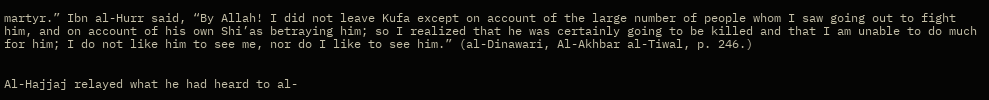martyr.” Ibn al-Hurr said, “By Allah! I did not leave Kufa except on account of the large number of people whom I saw going out to fight him, and on account of his own Shi’as betraying him; so I realized that he was certainly going to be killed and that I am unable to do much for him; I do not like him to see me, nor do I like to see him.” (al-Dinawari, Al-Akhbar al-Tiwal, p. 246.)


Al-Hajjaj relayed what he had heard to al-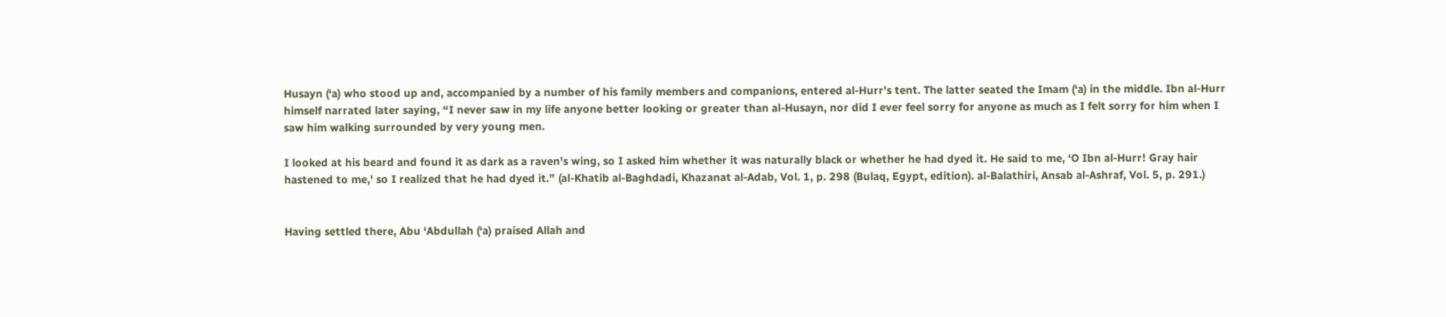Husayn (‘a) who stood up and, accompanied by a number of his family members and companions, entered al-Hurr's tent. The latter seated the Imam (‘a) in the middle. Ibn al-Hurr himself narrated later saying, “I never saw in my life anyone better looking or greater than al-Husayn, nor did I ever feel sorry for anyone as much as I felt sorry for him when I saw him walking surrounded by very young men.

I looked at his beard and found it as dark as a raven's wing, so I asked him whether it was naturally black or whether he had dyed it. He said to me, ‘O Ibn al-Hurr! Gray hair hastened to me,' so I realized that he had dyed it.” (al-Khatib al-Baghdadi, Khazanat al-Adab, Vol. 1, p. 298 (Bulaq, Egypt, edition). al-Balathiri, Ansab al-Ashraf, Vol. 5, p. 291.)


Having settled there, Abu ‘Abdullah (‘a) praised Allah and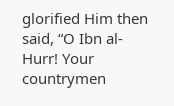glorified Him then said, “O Ibn al-Hurr! Your countrymen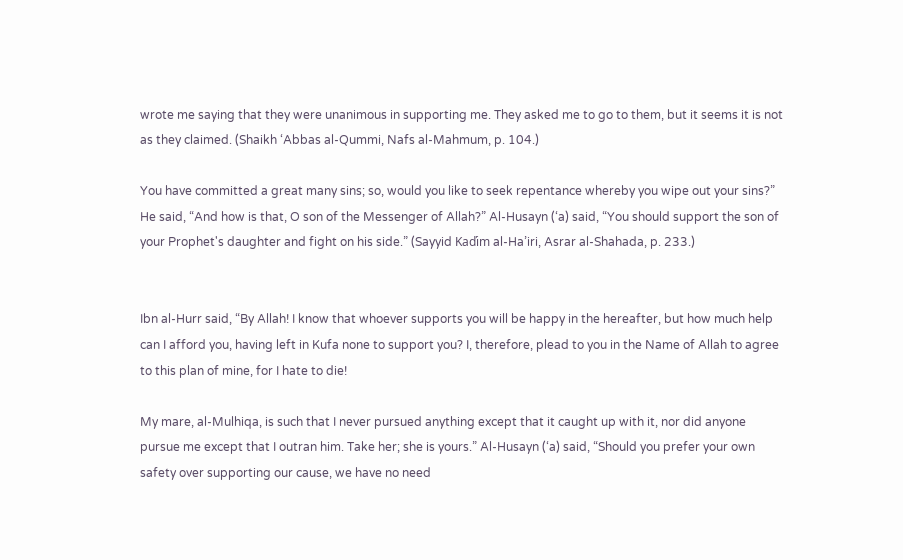wrote me saying that they were unanimous in supporting me. They asked me to go to them, but it seems it is not as they claimed. (Shaikh ‘Abbas al-Qummi, Nafs al-Mahmum, p. 104.)

You have committed a great many sins; so, would you like to seek repentance whereby you wipe out your sins?” He said, “And how is that, O son of the Messenger of Allah?” Al-Husayn (‘a) said, “You should support the son of your Prophet's daughter and fight on his side.” (Sayyid Kaďim al-Ha’iri, Asrar al-Shahada, p. 233.)


Ibn al-Hurr said, “By Allah! I know that whoever supports you will be happy in the hereafter, but how much help can I afford you, having left in Kufa none to support you? I, therefore, plead to you in the Name of Allah to agree to this plan of mine, for I hate to die!

My mare, al-Mulhiqa, is such that I never pursued anything except that it caught up with it, nor did anyone pursue me except that I outran him. Take her; she is yours.” Al-Husayn (‘a) said, “Should you prefer your own safety over supporting our cause, we have no need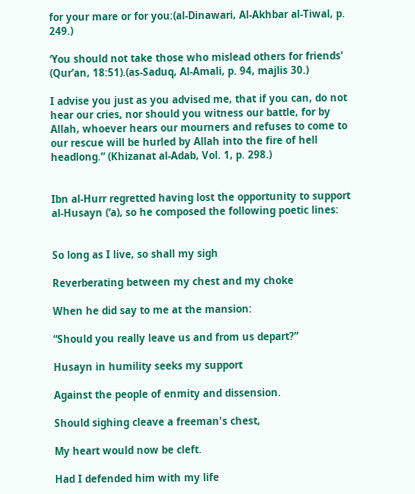for your mare or for you:(al-Dinawari, Al-Akhbar al-Tiwal, p. 249.)

‘You should not take those who mislead others for friends' (Qur’an, 18:51).(as-Saduq, Al-Amali, p. 94, majlis 30.)

I advise you just as you advised me, that if you can, do not hear our cries, nor should you witness our battle, for by Allah, whoever hears our mourners and refuses to come to our rescue will be hurled by Allah into the fire of hell headlong.” (Khizanat al-Adab, Vol. 1, p. 298.)


Ibn al-Hurr regretted having lost the opportunity to support al-Husayn (‘a), so he composed the following poetic lines:


So long as I live, so shall my sigh

Reverberating between my chest and my choke

When he did say to me at the mansion:

“Should you really leave us and from us depart?”

Husayn in humility seeks my support

Against the people of enmity and dissension.

Should sighing cleave a freeman's chest,

My heart would now be cleft.

Had I defended him with my life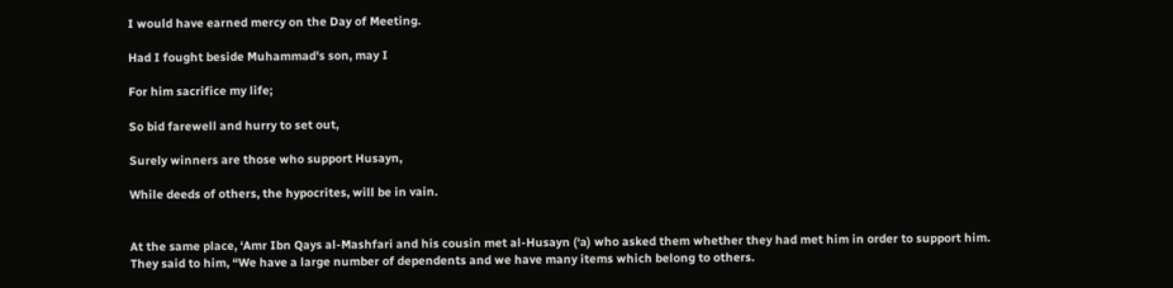I would have earned mercy on the Day of Meeting.

Had I fought beside Muhammad's son, may I

For him sacrifice my life;

So bid farewell and hurry to set out,

Surely winners are those who support Husayn,

While deeds of others, the hypocrites, will be in vain.


At the same place, ‘Amr Ibn Qays al-Mashfari and his cousin met al-Husayn (‘a) who asked them whether they had met him in order to support him. They said to him, “We have a large number of dependents and we have many items which belong to others.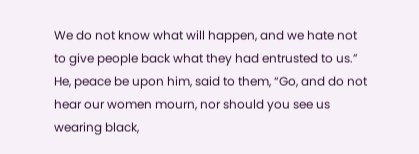We do not know what will happen, and we hate not to give people back what they had entrusted to us.” He, peace be upon him, said to them, “Go, and do not hear our women mourn, nor should you see us wearing black,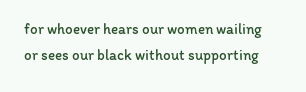for whoever hears our women wailing or sees our black without supporting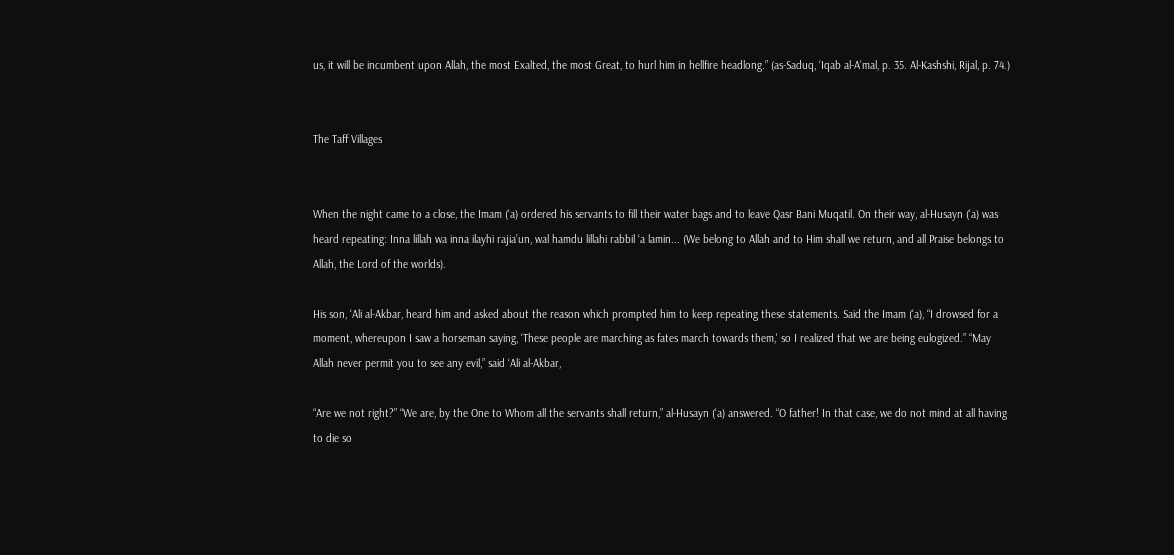us, it will be incumbent upon Allah, the most Exalted, the most Great, to hurl him in hellfire headlong.” (as-Saduq, ‘Iqab al-A’mal, p. 35. Al-Kashshi, Rijal, p. 74.)


The Taff Villages


When the night came to a close, the Imam (‘a) ordered his servants to fill their water bags and to leave Qasr Bani Muqatil. On their way, al-Husayn (‘a) was heard repeating: Inna lillah wa inna ilayhi rajia’un, wal hamdu lillahi rabbil ‘a lamin... (We belong to Allah and to Him shall we return, and all Praise belongs to Allah, the Lord of the worlds).

His son, ‘Ali al-Akbar, heard him and asked about the reason which prompted him to keep repeating these statements. Said the Imam (‘a), “I drowsed for a moment, whereupon I saw a horseman saying, ‘These people are marching as fates march towards them,' so I realized that we are being eulogized.” “May Allah never permit you to see any evil,” said ‘Ali al-Akbar,

“Are we not right?” “We are, by the One to Whom all the servants shall return,” al-Husayn (‘a) answered. “O father! In that case, we do not mind at all having to die so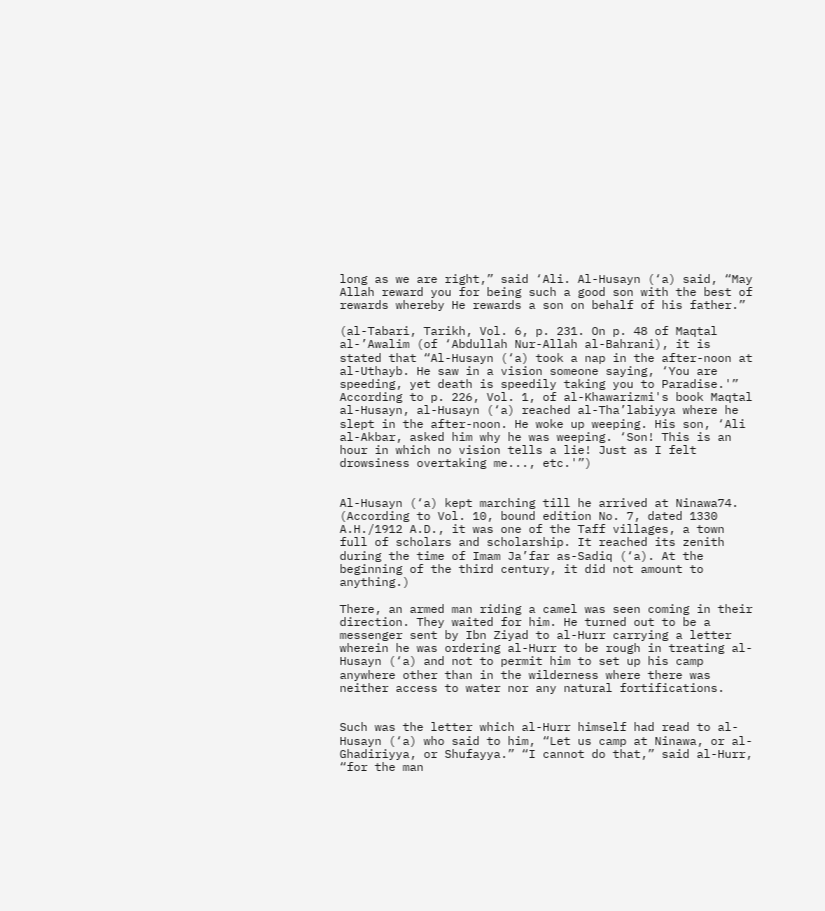long as we are right,” said ‘Ali. Al-Husayn (‘a) said, “May Allah reward you for being such a good son with the best of rewards whereby He rewards a son on behalf of his father.”

(al-Tabari, Tarikh, Vol. 6, p. 231. On p. 48 of Maqtal al-’Awalim (of ‘Abdullah Nur-Allah al-Bahrani), it is stated that “Al-Husayn (‘a) took a nap in the after-noon at al-Uthayb. He saw in a vision someone saying, ‘You are speeding, yet death is speedily taking you to Paradise.'” According to p. 226, Vol. 1, of al-Khawarizmi's book Maqtal al-Husayn, al-Husayn (‘a) reached al-Tha’labiyya where he slept in the after-noon. He woke up weeping. His son, ‘Ali al-Akbar, asked him why he was weeping. ‘Son! This is an hour in which no vision tells a lie! Just as I felt drowsiness overtaking me..., etc.'”)


Al-Husayn (‘a) kept marching till he arrived at Ninawa74. (According to Vol. 10, bound edition No. 7, dated 1330 A.H./1912 A.D., it was one of the Taff villages, a town full of scholars and scholarship. It reached its zenith during the time of Imam Ja’far as-Sadiq (‘a). At the beginning of the third century, it did not amount to anything.)

There, an armed man riding a camel was seen coming in their direction. They waited for him. He turned out to be a messenger sent by Ibn Ziyad to al-Hurr carrying a letter wherein he was ordering al-Hurr to be rough in treating al-Husayn (‘a) and not to permit him to set up his camp anywhere other than in the wilderness where there was neither access to water nor any natural fortifications.


Such was the letter which al-Hurr himself had read to al-Husayn (‘a) who said to him, “Let us camp at Ninawa, or al-Ghadiriyya, or Shufayya.” “I cannot do that,” said al-Hurr, “for the man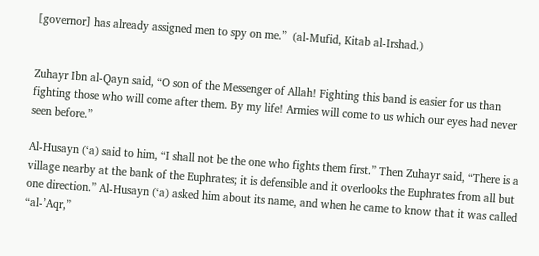[governor] has already assigned men to spy on me.”  (al-Mufid, Kitab al-Irshad.)


Zuhayr Ibn al-Qayn said, “O son of the Messenger of Allah! Fighting this band is easier for us than fighting those who will come after them. By my life! Armies will come to us which our eyes had never seen before.”

Al-Husayn (‘a) said to him, “I shall not be the one who fights them first.” Then Zuhayr said, “There is a village nearby at the bank of the Euphrates; it is defensible and it overlooks the Euphrates from all but one direction.” Al-Husayn (‘a) asked him about its name, and when he came to know that it was called “al-’Aqr,”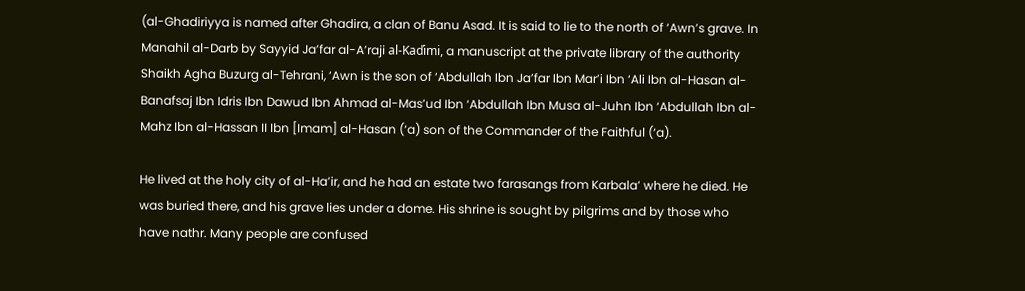(al-Ghadiriyya is named after Ghadira, a clan of Banu Asad. It is said to lie to the north of ‘Awn’s grave. In Manahil al-Darb by Sayyid Ja’far al-A’raji al-Kaďimi, a manuscript at the private library of the authority Shaikh Agha Buzurg al-Tehrani, ‘Awn is the son of ‘Abdullah Ibn Ja’far Ibn Mar’i Ibn ‘Ali Ibn al-Hasan al-Banafsaj Ibn Idris Ibn Dawud Ibn Ahmad al-Mas’ud Ibn ‘Abdullah Ibn Musa al-Juhn Ibn ‘Abdullah Ibn al-Mahz Ibn al-Hassan II Ibn [Imam] al-Hasan (‘a) son of the Commander of the Faithful (‘a).

He lived at the holy city of al-Ha’ir, and he had an estate two farasangs from Karbala’ where he died. He was buried there, and his grave lies under a dome. His shrine is sought by pilgrims and by those who have nathr. Many people are confused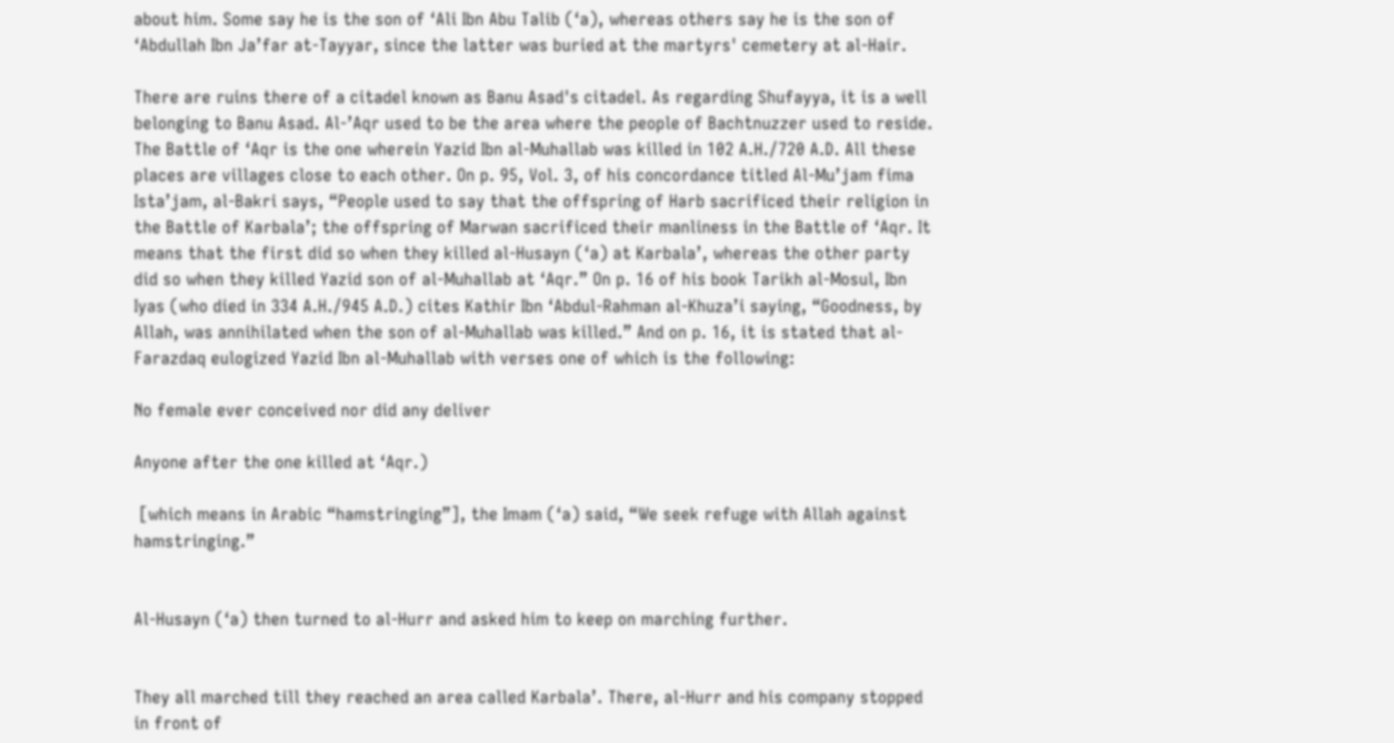about him. Some say he is the son of ‘Ali Ibn Abu Talib (‘a), whereas others say he is the son of ‘Abdullah Ibn Ja’far at-Tayyar, since the latter was buried at the martyrs' cemetery at al-Hair.

There are ruins there of a citadel known as Banu Asad's citadel. As regarding Shufayya, it is a well belonging to Banu Asad. Al-’Aqr used to be the area where the people of Bachtnuzzer used to reside. The Battle of ‘Aqr is the one wherein Yazid Ibn al-Muhallab was killed in 102 A.H./720 A.D. All these places are villages close to each other. On p. 95, Vol. 3, of his concordance titled Al-Mu’jam fima Ista’jam, al-Bakri says, “People used to say that the offspring of Harb sacrificed their religion in the Battle of Karbala’; the offspring of Marwan sacrificed their manliness in the Battle of ‘Aqr. It means that the first did so when they killed al-Husayn (‘a) at Karbala’, whereas the other party did so when they killed Yazid son of al-Muhallab at ‘Aqr.” On p. 16 of his book Tarikh al-Mosul, Ibn Iyas (who died in 334 A.H./945 A.D.) cites Kathir Ibn ‘Abdul-Rahman al-Khuza’i saying, “Goodness, by Allah, was annihilated when the son of al-Muhallab was killed.” And on p. 16, it is stated that al-Farazdaq eulogized Yazid Ibn al-Muhallab with verses one of which is the following:

No female ever conceived nor did any deliver

Anyone after the one killed at ‘Aqr.)

 [which means in Arabic “hamstringing”], the Imam (‘a) said, “We seek refuge with Allah against hamstringing.”


Al-Husayn (‘a) then turned to al-Hurr and asked him to keep on marching further.


They all marched till they reached an area called Karbala’. There, al-Hurr and his company stopped in front of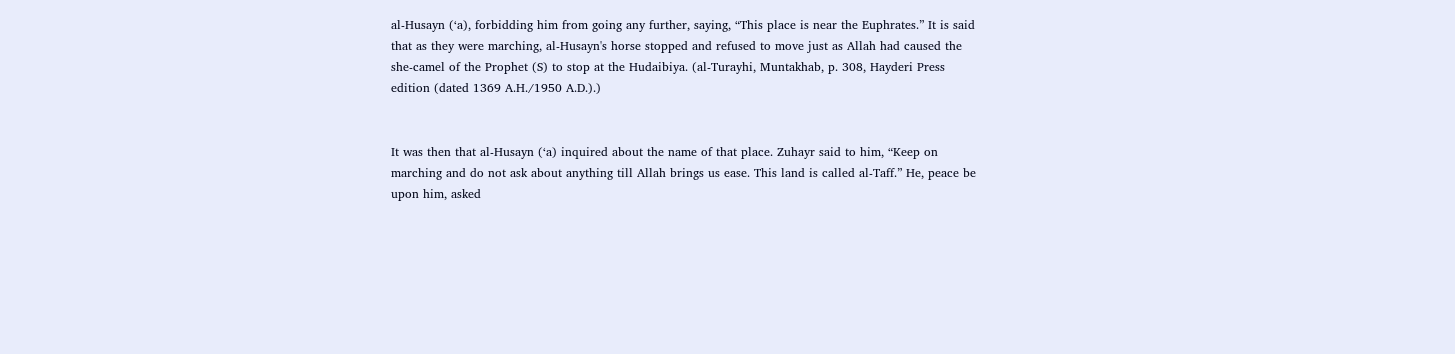al-Husayn (‘a), forbidding him from going any further, saying, “This place is near the Euphrates.” It is said that as they were marching, al-Husayn's horse stopped and refused to move just as Allah had caused the she-camel of the Prophet (S) to stop at the Hudaibiya. (al-Turayhi, Muntakhab, p. 308, Hayderi Press edition (dated 1369 A.H./1950 A.D.).)


It was then that al-Husayn (‘a) inquired about the name of that place. Zuhayr said to him, “Keep on marching and do not ask about anything till Allah brings us ease. This land is called al-Taff.” He, peace be upon him, asked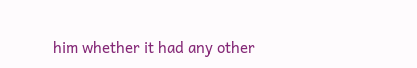him whether it had any other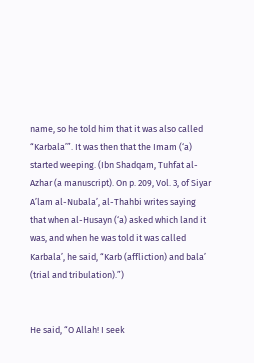name, so he told him that it was also called “Karbala’”. It was then that the Imam (‘a) started weeping. (Ibn Shadqam, Tuhfat al-Azhar (a manuscript). On p. 209, Vol. 3, of Siyar A’lam al-Nubala’, al-Thahbi writes saying that when al-Husayn (‘a) asked which land it was, and when he was told it was called Karbala’, he said, “Karb (affliction) and bala’ (trial and tribulation).”)


He said, “O Allah! I seek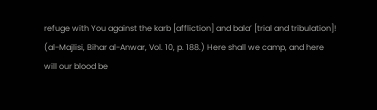refuge with You against the karb [affliction] and bala’ [trial and tribulation]! (al-Majlisi, Bihar al-Anwar, Vol. 10, p. 188.) Here shall we camp, and here will our blood be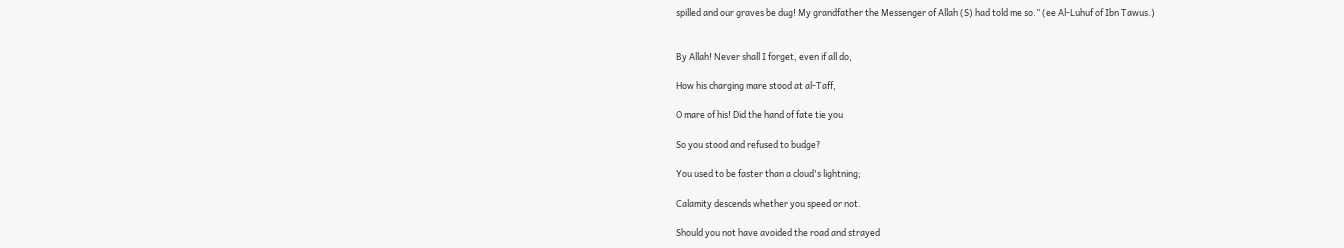spilled and our graves be dug! My grandfather the Messenger of Allah (S) had told me so.” (ee Al-Luhuf of Ibn Tawus.)


By Allah! Never shall I forget, even if all do,

How his charging mare stood at al-Taff,

O mare of his! Did the hand of fate tie you

So you stood and refused to budge?

You used to be faster than a cloud's lightning;

Calamity descends whether you speed or not.

Should you not have avoided the road and strayed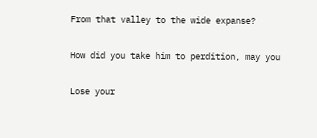From that valley to the wide expanse?

How did you take him to perdition, may you

Lose your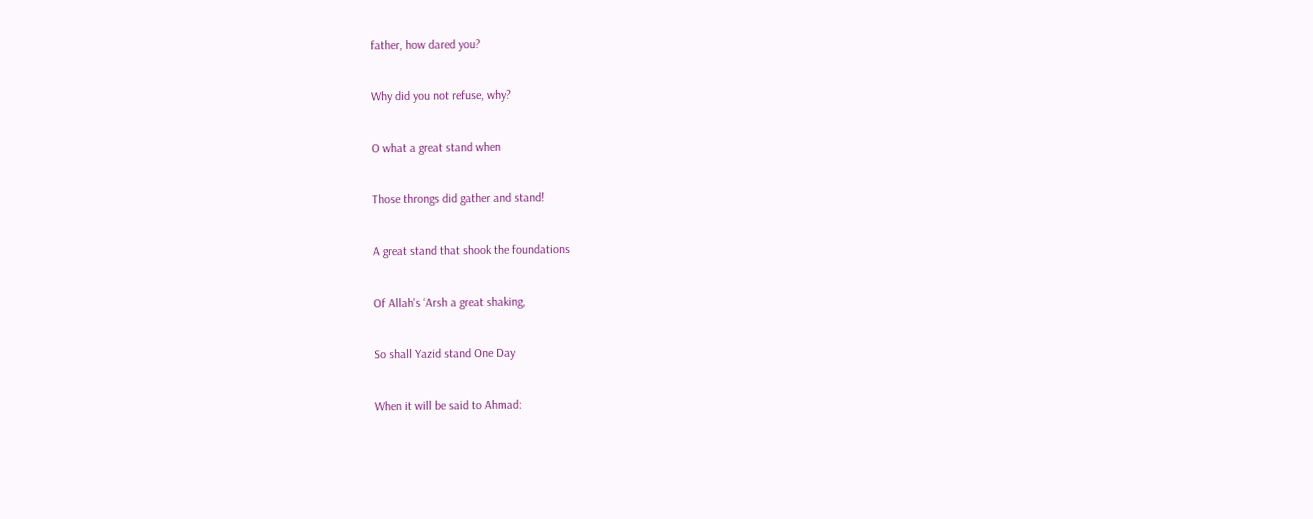father, how dared you?

Why did you not refuse, why?

O what a great stand when

Those throngs did gather and stand!

A great stand that shook the foundations

Of Allah's ‘Arsh a great shaking,

So shall Yazid stand One Day

When it will be said to Ahmad: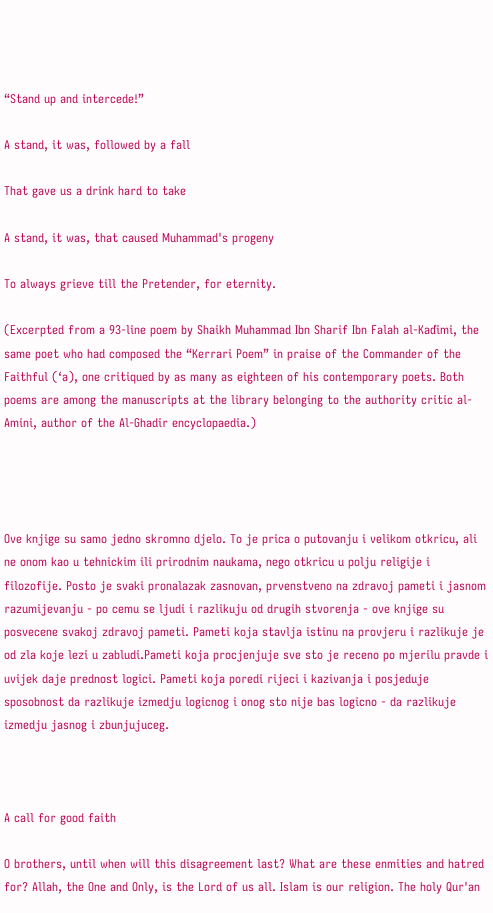“Stand up and intercede!”

A stand, it was, followed by a fall

That gave us a drink hard to take

A stand, it was, that caused Muhammad's progeny

To always grieve till the Pretender, for eternity.

(Excerpted from a 93-line poem by Shaikh Muhammad Ibn Sharif Ibn Falah al-Kaďimi, the same poet who had composed the “Kerrari Poem” in praise of the Commander of the Faithful (‘a), one critiqued by as many as eighteen of his contemporary poets. Both poems are among the manuscripts at the library belonging to the authority critic al-Amini, author of the Al-Ghadir encyclopaedia.)




Ove knjige su samo jedno skromno djelo. To je prica o putovanju i velikom otkricu, ali ne onom kao u tehnickim ili prirodnim naukama, nego otkricu u polju religije i filozofije. Posto je svaki pronalazak zasnovan, prvenstveno na zdravoj pameti i jasnom razumijevanju - po cemu se ljudi i razlikuju od drugih stvorenja - ove knjige su posvecene svakoj zdravoj pameti. Pameti koja stavlja istinu na provjeru i razlikuje je od zla koje lezi u zabludi.Pameti koja procjenjuje sve sto je receno po mjerilu pravde i uvijek daje prednost logici. Pameti koja poredi rijeci i kazivanja i posjeduje sposobnost da razlikuje izmedju logicnog i onog sto nije bas logicno - da razlikuje izmedju jasnog i zbunjujuceg.



A call for good faith

O brothers, until when will this disagreement last? What are these enmities and hatred for? Allah, the One and Only, is the Lord of us all. Islam is our religion. The holy Qur'an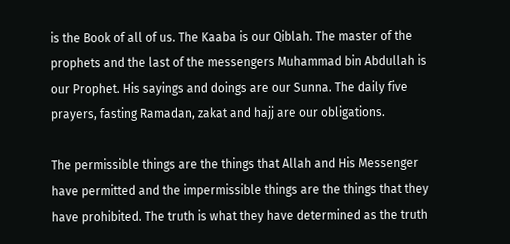is the Book of all of us. The Kaaba is our Qiblah. The master of the prophets and the last of the messengers Muhammad bin Abdullah is our Prophet. His sayings and doings are our Sunna. The daily five prayers, fasting Ramadan, zakat and hajj are our obligations.

The permissible things are the things that Allah and His Messenger have permitted and the impermissible things are the things that they have prohibited. The truth is what they have determined as the truth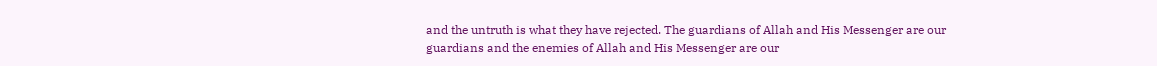and the untruth is what they have rejected. The guardians of Allah and His Messenger are our guardians and the enemies of Allah and His Messenger are our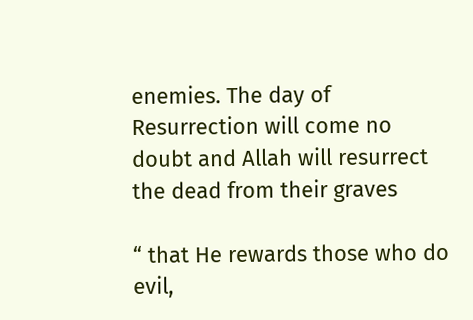enemies. The day of Resurrection will come no doubt and Allah will resurrect the dead from their graves

“ that He rewards those who do evil,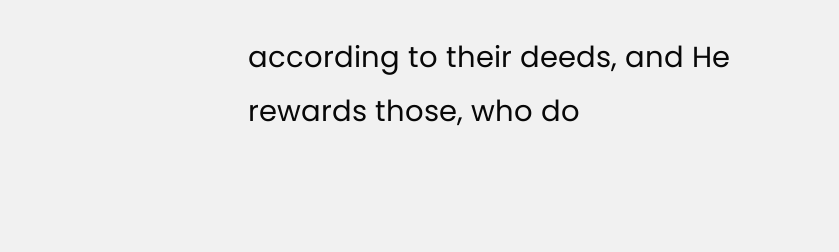according to their deeds, and He rewards those, who do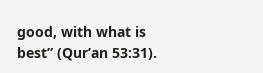good, with what is best” (Qur’an 53:31).